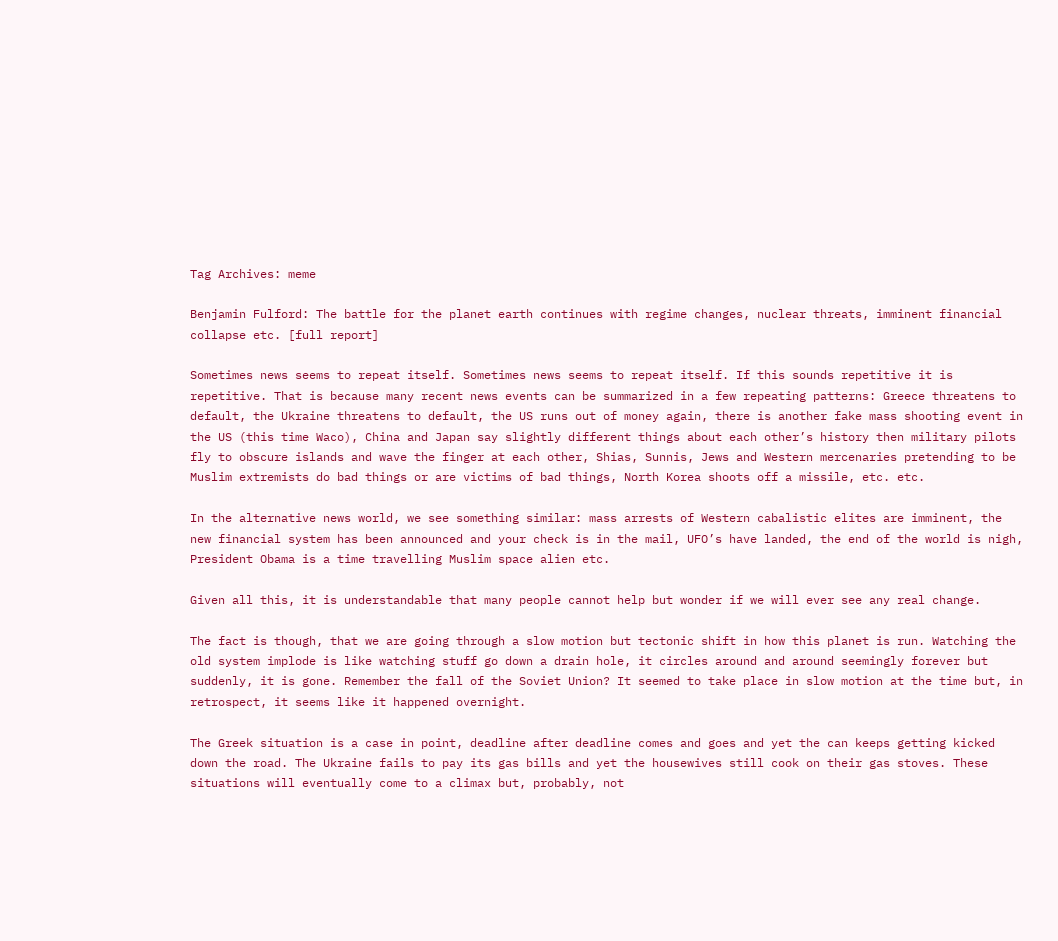Tag Archives: meme

Benjamin Fulford: The battle for the planet earth continues with regime changes, nuclear threats, imminent financial collapse etc. [full report]

Sometimes news seems to repeat itself. Sometimes news seems to repeat itself. If this sounds repetitive it is repetitive. That is because many recent news events can be summarized in a few repeating patterns: Greece threatens to default, the Ukraine threatens to default, the US runs out of money again, there is another fake mass shooting event in the US (this time Waco), China and Japan say slightly different things about each other’s history then military pilots fly to obscure islands and wave the finger at each other, Shias, Sunnis, Jews and Western mercenaries pretending to be Muslim extremists do bad things or are victims of bad things, North Korea shoots off a missile, etc. etc.

In the alternative news world, we see something similar: mass arrests of Western cabalistic elites are imminent, the new financial system has been announced and your check is in the mail, UFO’s have landed, the end of the world is nigh, President Obama is a time travelling Muslim space alien etc.

Given all this, it is understandable that many people cannot help but wonder if we will ever see any real change.

The fact is though, that we are going through a slow motion but tectonic shift in how this planet is run. Watching the old system implode is like watching stuff go down a drain hole, it circles around and around seemingly forever but suddenly, it is gone. Remember the fall of the Soviet Union? It seemed to take place in slow motion at the time but, in retrospect, it seems like it happened overnight.

The Greek situation is a case in point, deadline after deadline comes and goes and yet the can keeps getting kicked down the road. The Ukraine fails to pay its gas bills and yet the housewives still cook on their gas stoves. These situations will eventually come to a climax but, probably, not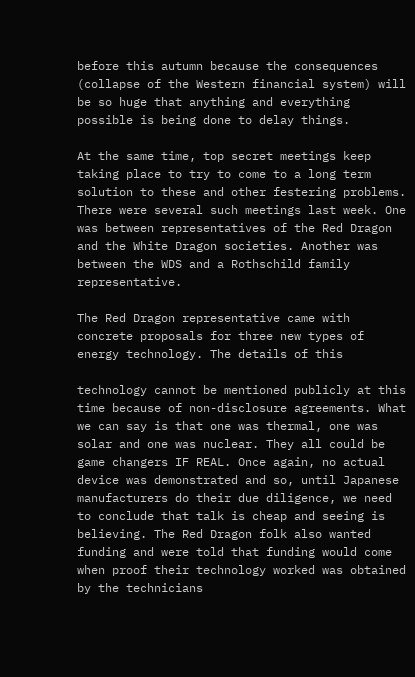before this autumn because the consequences (collapse of the Western financial system) will be so huge that anything and everything possible is being done to delay things.

At the same time, top secret meetings keep taking place to try to come to a long term solution to these and other festering problems. There were several such meetings last week. One was between representatives of the Red Dragon and the White Dragon societies. Another was between the WDS and a Rothschild family representative.

The Red Dragon representative came with concrete proposals for three new types of energy technology. The details of this

technology cannot be mentioned publicly at this time because of non-disclosure agreements. What we can say is that one was thermal, one was solar and one was nuclear. They all could be game changers IF REAL. Once again, no actual device was demonstrated and so, until Japanese manufacturers do their due diligence, we need to conclude that talk is cheap and seeing is believing. The Red Dragon folk also wanted funding and were told that funding would come when proof their technology worked was obtained by the technicians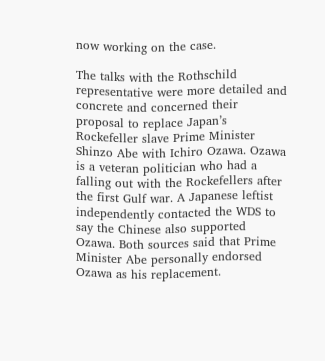now working on the case.

The talks with the Rothschild representative were more detailed and concrete and concerned their proposal to replace Japan’s Rockefeller slave Prime Minister Shinzo Abe with Ichiro Ozawa. Ozawa is a veteran politician who had a falling out with the Rockefellers after the first Gulf war. A Japanese leftist independently contacted the WDS to say the Chinese also supported Ozawa. Both sources said that Prime Minister Abe personally endorsed Ozawa as his replacement.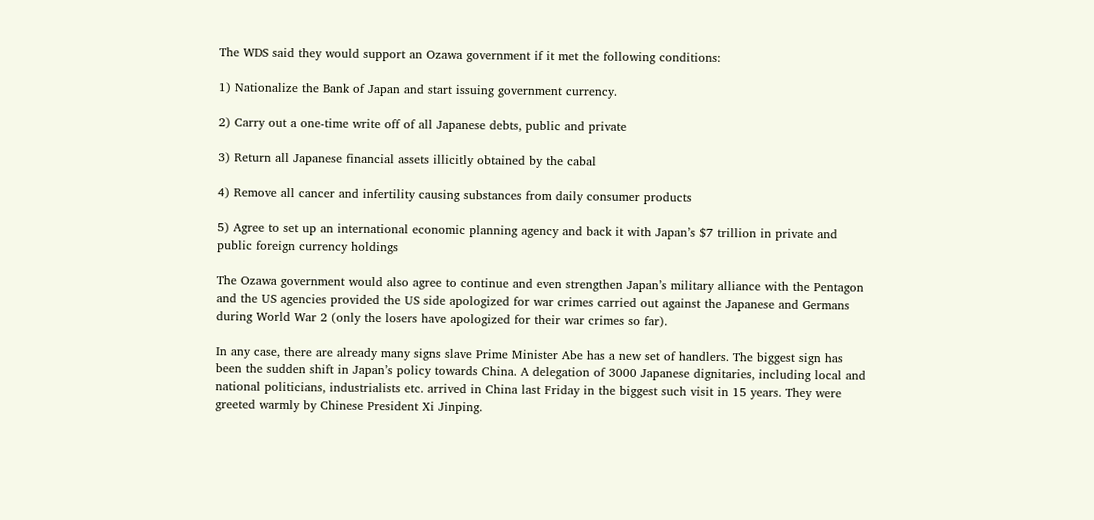The WDS said they would support an Ozawa government if it met the following conditions:

1) Nationalize the Bank of Japan and start issuing government currency.

2) Carry out a one-time write off of all Japanese debts, public and private

3) Return all Japanese financial assets illicitly obtained by the cabal

4) Remove all cancer and infertility causing substances from daily consumer products

5) Agree to set up an international economic planning agency and back it with Japan’s $7 trillion in private and public foreign currency holdings

The Ozawa government would also agree to continue and even strengthen Japan’s military alliance with the Pentagon and the US agencies provided the US side apologized for war crimes carried out against the Japanese and Germans during World War 2 (only the losers have apologized for their war crimes so far).

In any case, there are already many signs slave Prime Minister Abe has a new set of handlers. The biggest sign has been the sudden shift in Japan’s policy towards China. A delegation of 3000 Japanese dignitaries, including local and national politicians, industrialists etc. arrived in China last Friday in the biggest such visit in 15 years. They were greeted warmly by Chinese President Xi Jinping.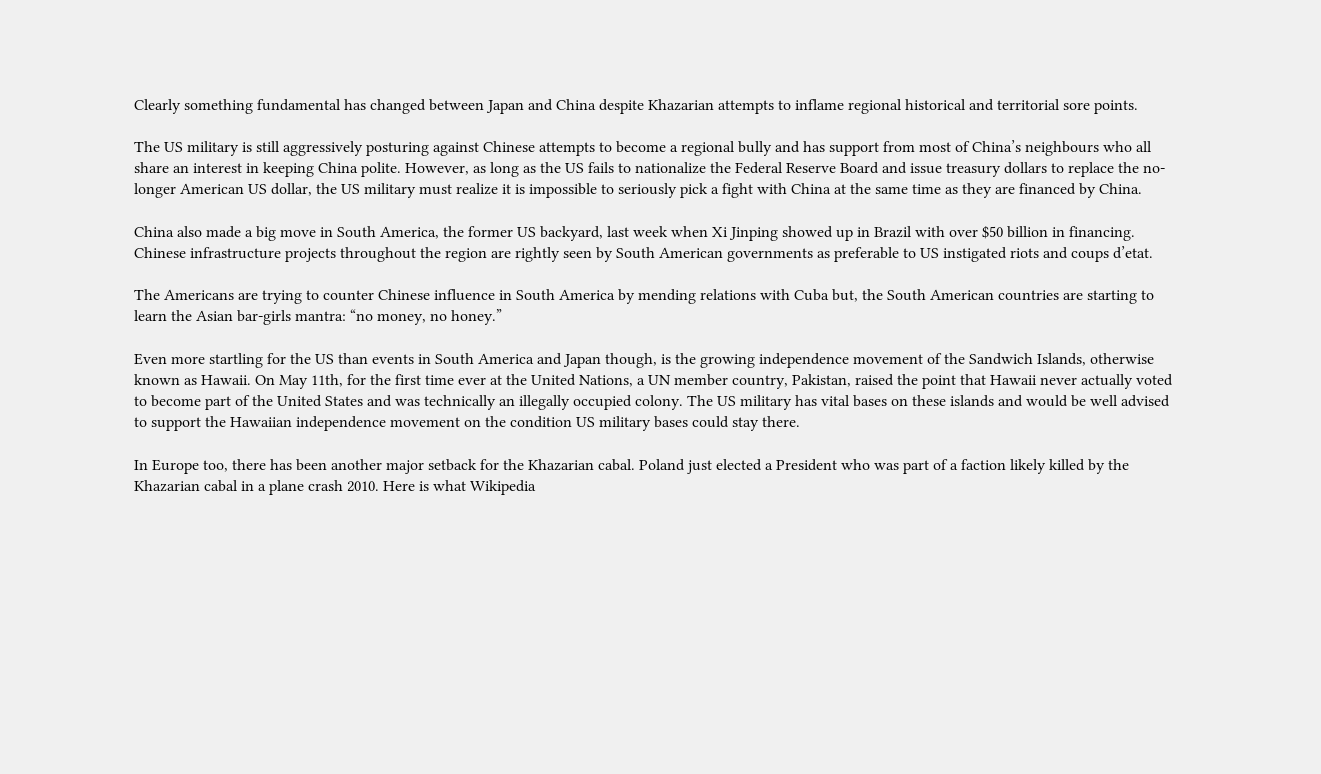Clearly something fundamental has changed between Japan and China despite Khazarian attempts to inflame regional historical and territorial sore points.

The US military is still aggressively posturing against Chinese attempts to become a regional bully and has support from most of China’s neighbours who all share an interest in keeping China polite. However, as long as the US fails to nationalize the Federal Reserve Board and issue treasury dollars to replace the no-longer American US dollar, the US military must realize it is impossible to seriously pick a fight with China at the same time as they are financed by China.

China also made a big move in South America, the former US backyard, last week when Xi Jinping showed up in Brazil with over $50 billion in financing. Chinese infrastructure projects throughout the region are rightly seen by South American governments as preferable to US instigated riots and coups d’etat.

The Americans are trying to counter Chinese influence in South America by mending relations with Cuba but, the South American countries are starting to learn the Asian bar-girls mantra: “no money, no honey.”

Even more startling for the US than events in South America and Japan though, is the growing independence movement of the Sandwich Islands, otherwise known as Hawaii. On May 11th, for the first time ever at the United Nations, a UN member country, Pakistan, raised the point that Hawaii never actually voted to become part of the United States and was technically an illegally occupied colony. The US military has vital bases on these islands and would be well advised to support the Hawaiian independence movement on the condition US military bases could stay there.

In Europe too, there has been another major setback for the Khazarian cabal. Poland just elected a President who was part of a faction likely killed by the Khazarian cabal in a plane crash 2010. Here is what Wikipedia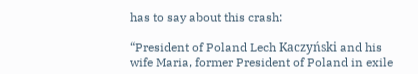has to say about this crash:

“President of Poland Lech Kaczyński and his wife Maria, former President of Poland in exile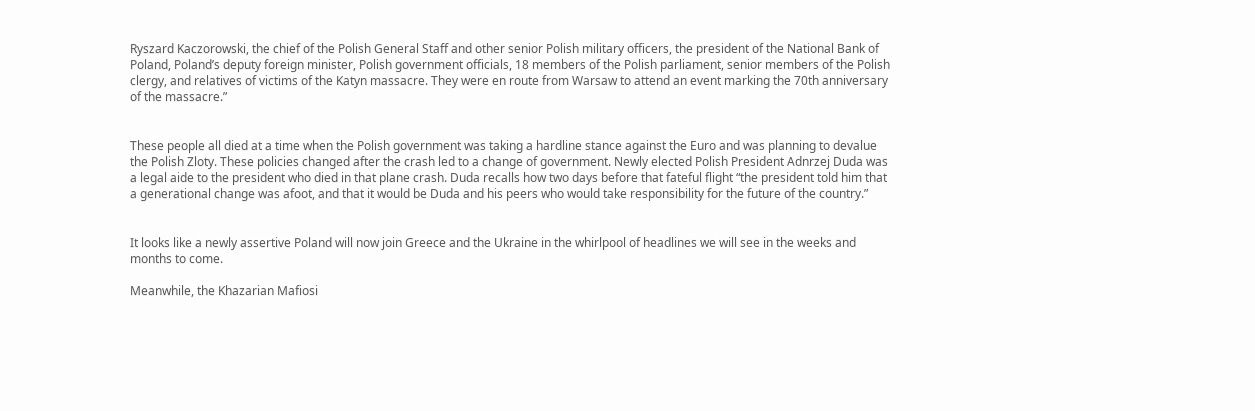Ryszard Kaczorowski, the chief of the Polish General Staff and other senior Polish military officers, the president of the National Bank of Poland, Poland’s deputy foreign minister, Polish government officials, 18 members of the Polish parliament, senior members of the Polish clergy, and relatives of victims of the Katyn massacre. They were en route from Warsaw to attend an event marking the 70th anniversary of the massacre.”


These people all died at a time when the Polish government was taking a hardline stance against the Euro and was planning to devalue the Polish Zloty. These policies changed after the crash led to a change of government. Newly elected Polish President Adnrzej Duda was a legal aide to the president who died in that plane crash. Duda recalls how two days before that fateful flight “the president told him that a generational change was afoot, and that it would be Duda and his peers who would take responsibility for the future of the country.”


It looks like a newly assertive Poland will now join Greece and the Ukraine in the whirlpool of headlines we will see in the weeks and months to come.

Meanwhile, the Khazarian Mafiosi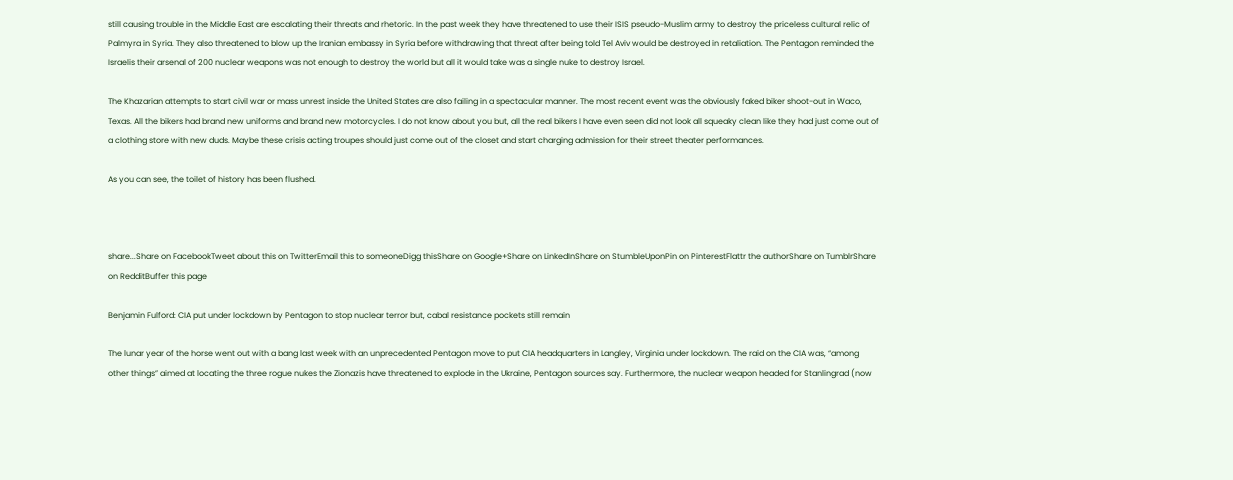still causing trouble in the Middle East are escalating their threats and rhetoric. In the past week they have threatened to use their ISIS pseudo-Muslim army to destroy the priceless cultural relic of Palmyra in Syria. They also threatened to blow up the Iranian embassy in Syria before withdrawing that threat after being told Tel Aviv would be destroyed in retaliation. The Pentagon reminded the Israelis their arsenal of 200 nuclear weapons was not enough to destroy the world but all it would take was a single nuke to destroy Israel.

The Khazarian attempts to start civil war or mass unrest inside the United States are also failing in a spectacular manner. The most recent event was the obviously faked biker shoot-out in Waco, Texas. All the bikers had brand new uniforms and brand new motorcycles. I do not know about you but, all the real bikers I have even seen did not look all squeaky clean like they had just come out of a clothing store with new duds. Maybe these crisis acting troupes should just come out of the closet and start charging admission for their street theater performances.

As you can see, the toilet of history has been flushed.



share...Share on FacebookTweet about this on TwitterEmail this to someoneDigg thisShare on Google+Share on LinkedInShare on StumbleUponPin on PinterestFlattr the authorShare on TumblrShare on RedditBuffer this page

Benjamin Fulford: CIA put under lockdown by Pentagon to stop nuclear terror but, cabal resistance pockets still remain

The lunar year of the horse went out with a bang last week with an unprecedented Pentagon move to put CIA headquarters in Langley, Virginia under lockdown. The raid on the CIA was, “among other things” aimed at locating the three rogue nukes the Zionazis have threatened to explode in the Ukraine, Pentagon sources say. Furthermore, the nuclear weapon headed for Stanlingrad (now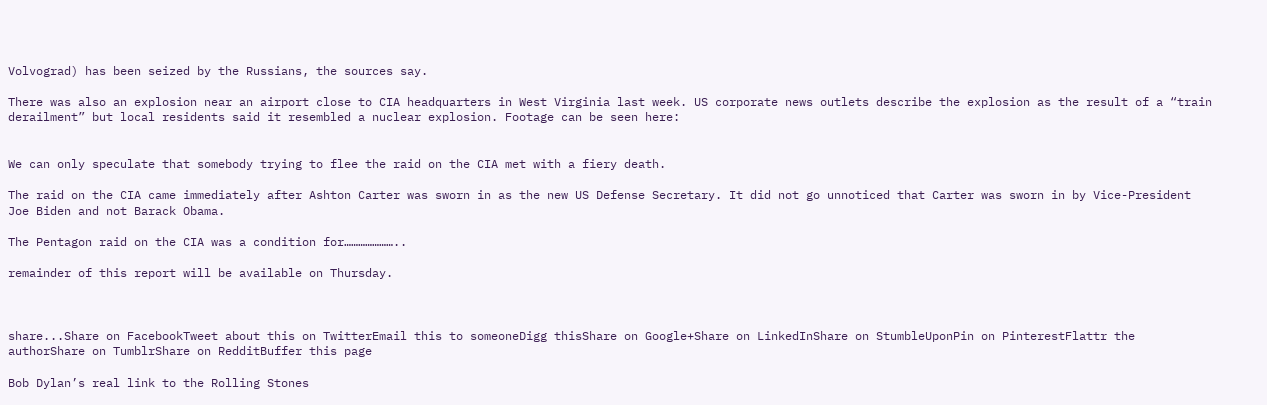Volvograd) has been seized by the Russians, the sources say.

There was also an explosion near an airport close to CIA headquarters in West Virginia last week. US corporate news outlets describe the explosion as the result of a “train derailment” but local residents said it resembled a nuclear explosion. Footage can be seen here:


We can only speculate that somebody trying to flee the raid on the CIA met with a fiery death.

The raid on the CIA came immediately after Ashton Carter was sworn in as the new US Defense Secretary. It did not go unnoticed that Carter was sworn in by Vice-President Joe Biden and not Barack Obama.

The Pentagon raid on the CIA was a condition for…………………..

remainder of this report will be available on Thursday.



share...Share on FacebookTweet about this on TwitterEmail this to someoneDigg thisShare on Google+Share on LinkedInShare on StumbleUponPin on PinterestFlattr the authorShare on TumblrShare on RedditBuffer this page

Bob Dylan’s real link to the Rolling Stones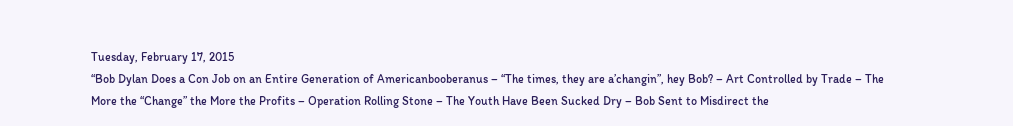Tuesday, February 17, 2015
“Bob Dylan Does a Con Job on an Entire Generation of Americanbooberanus – “The times, they are a’changin”, hey Bob? – Art Controlled by Trade – The More the “Change” the More the Profits – Operation Rolling Stone – The Youth Have Been Sucked Dry – Bob Sent to Misdirect the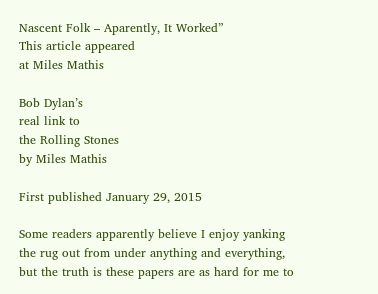Nascent Folk – Aparently, It Worked”
This article appeared
at Miles Mathis

Bob Dylan’s
real link to
the Rolling Stones
by Miles Mathis

First published January 29, 2015

Some readers apparently believe I enjoy yanking the rug out from under anything and everything, but the truth is these papers are as hard for me to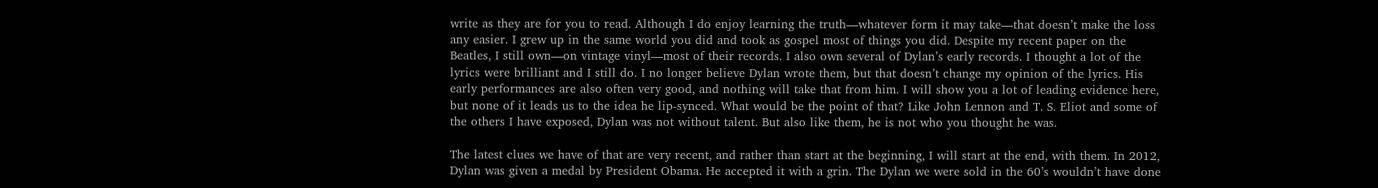write as they are for you to read. Although I do enjoy learning the truth—whatever form it may take—that doesn’t make the loss any easier. I grew up in the same world you did and took as gospel most of things you did. Despite my recent paper on the Beatles, I still own—on vintage vinyl—most of their records. I also own several of Dylan’s early records. I thought a lot of the lyrics were brilliant and I still do. I no longer believe Dylan wrote them, but that doesn’t change my opinion of the lyrics. His early performances are also often very good, and nothing will take that from him. I will show you a lot of leading evidence here, but none of it leads us to the idea he lip-synced. What would be the point of that? Like John Lennon and T. S. Eliot and some of the others I have exposed, Dylan was not without talent. But also like them, he is not who you thought he was.

The latest clues we have of that are very recent, and rather than start at the beginning, I will start at the end, with them. In 2012, Dylan was given a medal by President Obama. He accepted it with a grin. The Dylan we were sold in the 60’s wouldn’t have done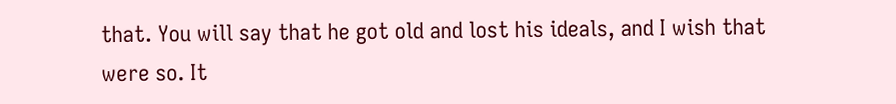that. You will say that he got old and lost his ideals, and I wish that were so. It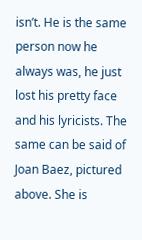isn’t. He is the same person now he always was, he just lost his pretty face and his lyricists. The same can be said of Joan Baez, pictured above. She is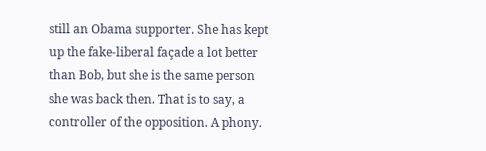still an Obama supporter. She has kept up the fake-liberal façade a lot better than Bob, but she is the same person she was back then. That is to say, a controller of the opposition. A phony.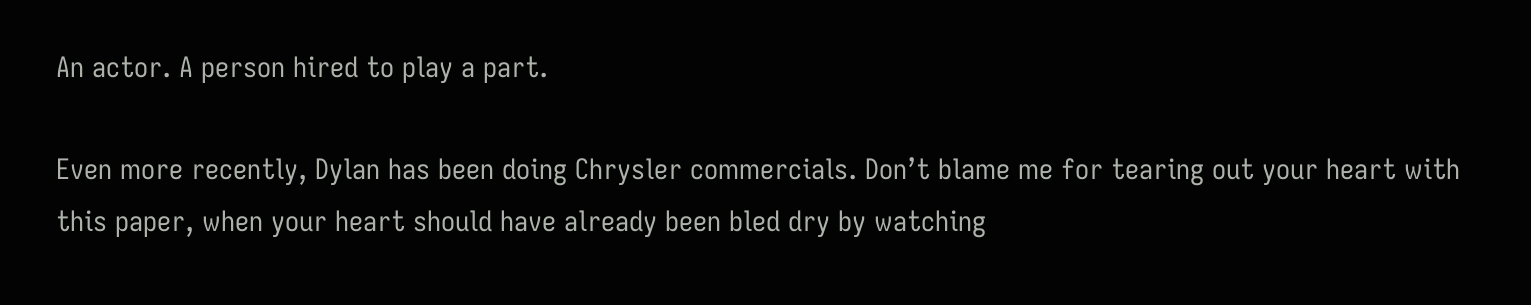An actor. A person hired to play a part.

Even more recently, Dylan has been doing Chrysler commercials. Don’t blame me for tearing out your heart with this paper, when your heart should have already been bled dry by watching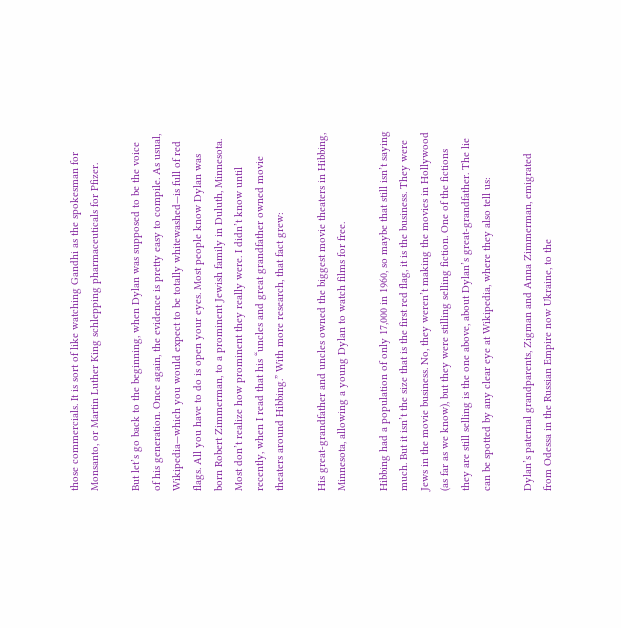those commercials. It is sort of like watching Gandhi as the spokesman for Monsanto, or Martin Luther King schlepping pharmaceuticals for Pfizer.

But let’s go back to the beginning, when Dylan was supposed to be the voice of his generation. Once again, the evidence is pretty easy to compile. As usual, Wikipedia—which you would expect to be totally whitewashed—is full of red flags. All you have to do is open your eyes. Most people know Dylan was born Robert Zimmerman, to a prominent Jewish family in Duluth, Minnesota. Most don’t realize how prominent they really were. I didn’t know until recently, when I read that his “uncles and great grandfather owned movie theaters around Hibbing.” With more research, that fact grew:

His great-grandfather and uncles owned the biggest movie theaters in Hibbing, Minnesota, allowing a young Dylan to watch films for free.

Hibbing had a population of only 17,000 in 1960, so maybe that still isn’t saying much. But it isn’t the size that is the first red flag, it is the business. They were Jews in the movie business. No, they weren’t making the movies in Hollywood (as far as we know), but they were stilling selling fiction. One of the fictions they are still selling is the one above, about Dylan’s great-grandfather. The lie can be spotted by any clear eye at Wikipedia, where they also tell us:

Dylan’s paternal grandparents, Zigman and Anna Zimmerman, emigrated from Odessa in the Russian Empire now Ukraine, to the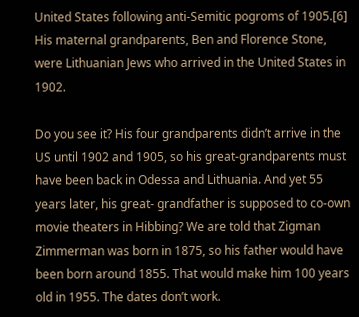United States following anti-Semitic pogroms of 1905.[6] His maternal grandparents, Ben and Florence Stone, were Lithuanian Jews who arrived in the United States in 1902.

Do you see it? His four grandparents didn’t arrive in the US until 1902 and 1905, so his great-grandparents must have been back in Odessa and Lithuania. And yet 55 years later, his great- grandfather is supposed to co-own movie theaters in Hibbing? We are told that Zigman Zimmerman was born in 1875, so his father would have been born around 1855. That would make him 100 years old in 1955. The dates don’t work.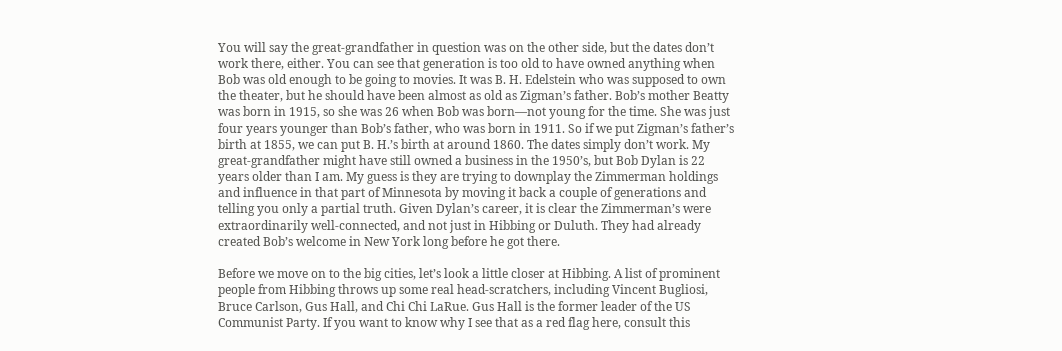You will say the great-grandfather in question was on the other side, but the dates don’t work there, either. You can see that generation is too old to have owned anything when Bob was old enough to be going to movies. It was B. H. Edelstein who was supposed to own the theater, but he should have been almost as old as Zigman’s father. Bob’s mother Beatty was born in 1915, so she was 26 when Bob was born—not young for the time. She was just four years younger than Bob’s father, who was born in 1911. So if we put Zigman’s father’s birth at 1855, we can put B. H.’s birth at around 1860. The dates simply don’t work. My great-grandfather might have still owned a business in the 1950’s, but Bob Dylan is 22 years older than I am. My guess is they are trying to downplay the Zimmerman holdings and influence in that part of Minnesota by moving it back a couple of generations and telling you only a partial truth. Given Dylan’s career, it is clear the Zimmerman’s were extraordinarily well-connected, and not just in Hibbing or Duluth. They had already created Bob’s welcome in New York long before he got there.

Before we move on to the big cities, let’s look a little closer at Hibbing. A list of prominent people from Hibbing throws up some real head-scratchers, including Vincent Bugliosi, Bruce Carlson, Gus Hall, and Chi Chi LaRue. Gus Hall is the former leader of the US Communist Party. If you want to know why I see that as a red flag here, consult this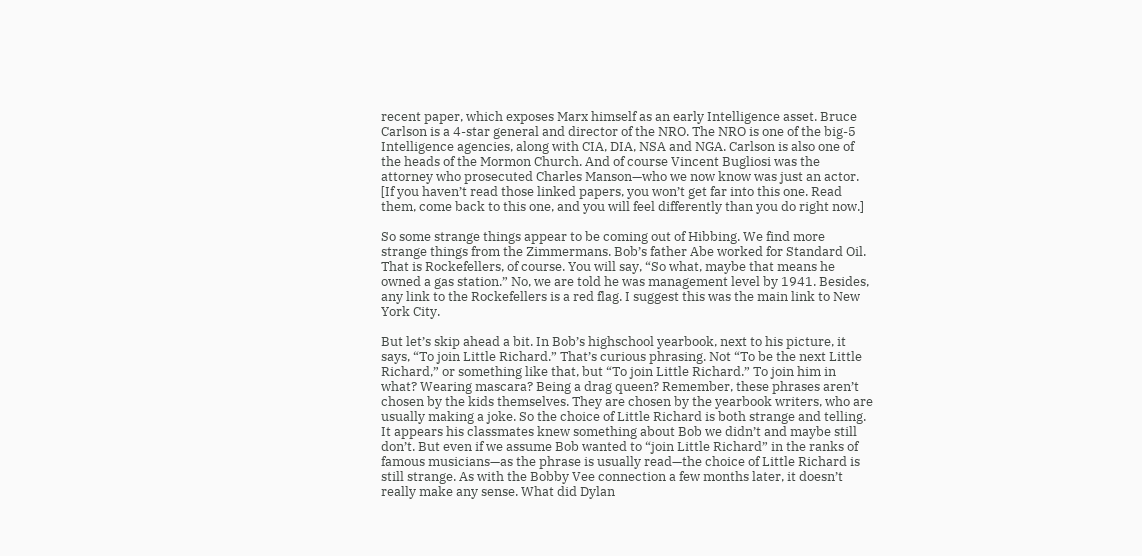recent paper, which exposes Marx himself as an early Intelligence asset. Bruce Carlson is a 4-star general and director of the NRO. The NRO is one of the big-5 Intelligence agencies, along with CIA, DIA, NSA and NGA. Carlson is also one of the heads of the Mormon Church. And of course Vincent Bugliosi was the attorney who prosecuted Charles Manson—who we now know was just an actor. [If you haven’t read those linked papers, you won’t get far into this one. Read them, come back to this one, and you will feel differently than you do right now.]

So some strange things appear to be coming out of Hibbing. We find more strange things from the Zimmermans. Bob’s father Abe worked for Standard Oil. That is Rockefellers, of course. You will say, “So what, maybe that means he owned a gas station.” No, we are told he was management level by 1941. Besides, any link to the Rockefellers is a red flag. I suggest this was the main link to New York City.

But let’s skip ahead a bit. In Bob’s highschool yearbook, next to his picture, it says, “To join Little Richard.” That’s curious phrasing. Not “To be the next Little Richard,” or something like that, but “To join Little Richard.” To join him in what? Wearing mascara? Being a drag queen? Remember, these phrases aren’t chosen by the kids themselves. They are chosen by the yearbook writers, who are usually making a joke. So the choice of Little Richard is both strange and telling. It appears his classmates knew something about Bob we didn’t and maybe still don’t. But even if we assume Bob wanted to “join Little Richard” in the ranks of famous musicians—as the phrase is usually read—the choice of Little Richard is still strange. As with the Bobby Vee connection a few months later, it doesn’t really make any sense. What did Dylan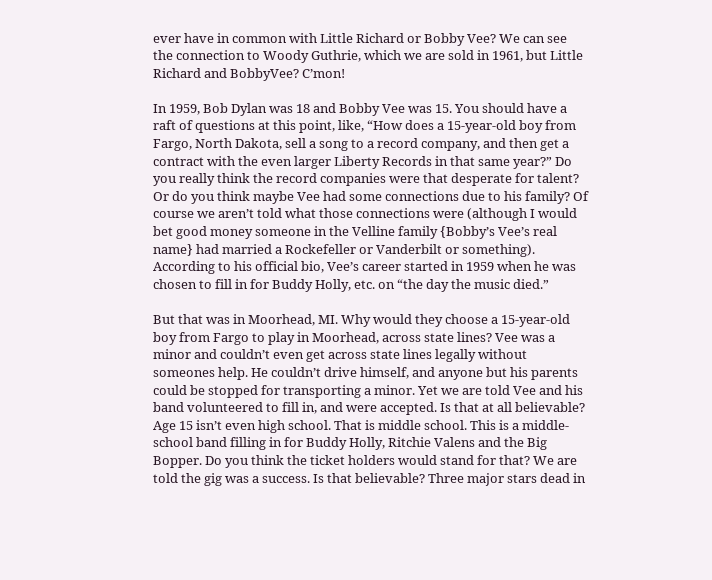ever have in common with Little Richard or Bobby Vee? We can see the connection to Woody Guthrie, which we are sold in 1961, but Little Richard and BobbyVee? C’mon!

In 1959, Bob Dylan was 18 and Bobby Vee was 15. You should have a raft of questions at this point, like, “How does a 15-year-old boy from Fargo, North Dakota, sell a song to a record company, and then get a contract with the even larger Liberty Records in that same year?” Do you really think the record companies were that desperate for talent? Or do you think maybe Vee had some connections due to his family? Of course we aren’t told what those connections were (although I would bet good money someone in the Velline family {Bobby’s Vee’s real name} had married a Rockefeller or Vanderbilt or something). According to his official bio, Vee’s career started in 1959 when he was chosen to fill in for Buddy Holly, etc. on “the day the music died.”

But that was in Moorhead, MI. Why would they choose a 15-year-old boy from Fargo to play in Moorhead, across state lines? Vee was a minor and couldn’t even get across state lines legally without someones help. He couldn’t drive himself, and anyone but his parents could be stopped for transporting a minor. Yet we are told Vee and his band volunteered to fill in, and were accepted. Is that at all believable? Age 15 isn’t even high school. That is middle school. This is a middle-school band filling in for Buddy Holly, Ritchie Valens and the Big Bopper. Do you think the ticket holders would stand for that? We are told the gig was a success. Is that believable? Three major stars dead in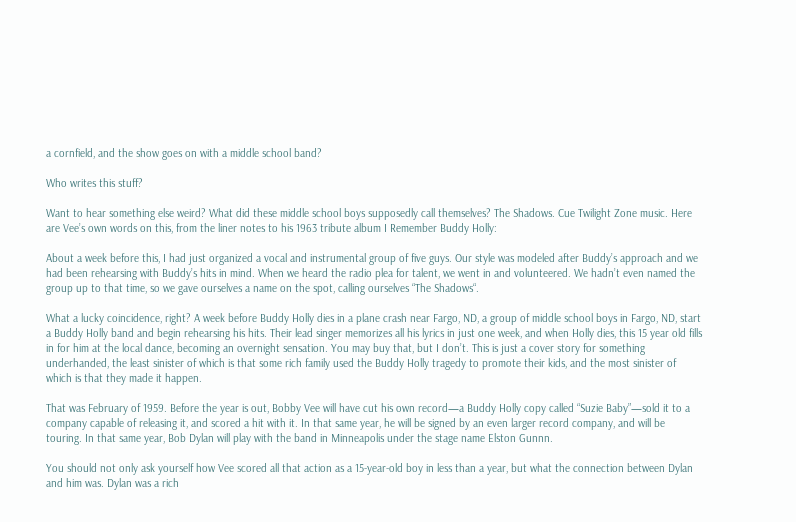a cornfield, and the show goes on with a middle school band?

Who writes this stuff?

Want to hear something else weird? What did these middle school boys supposedly call themselves? The Shadows. Cue Twilight Zone music. Here are Vee’s own words on this, from the liner notes to his 1963 tribute album I Remember Buddy Holly:

About a week before this, I had just organized a vocal and instrumental group of five guys. Our style was modeled after Buddy’s approach and we had been rehearsing with Buddy’s hits in mind. When we heard the radio plea for talent, we went in and volunteered. We hadn’t even named the group up to that time, so we gave ourselves a name on the spot, calling ourselves “The Shadows“.

What a lucky coincidence, right? A week before Buddy Holly dies in a plane crash near Fargo, ND, a group of middle school boys in Fargo, ND, start a Buddy Holly band and begin rehearsing his hits. Their lead singer memorizes all his lyrics in just one week, and when Holly dies, this 15 year old fills in for him at the local dance, becoming an overnight sensation. You may buy that, but I don’t. This is just a cover story for something underhanded, the least sinister of which is that some rich family used the Buddy Holly tragedy to promote their kids, and the most sinister of which is that they made it happen.

That was February of 1959. Before the year is out, Bobby Vee will have cut his own record—a Buddy Holly copy called “Suzie Baby”—sold it to a company capable of releasing it, and scored a hit with it. In that same year, he will be signed by an even larger record company, and will be touring. In that same year, Bob Dylan will play with the band in Minneapolis under the stage name Elston Gunnn.

You should not only ask yourself how Vee scored all that action as a 15-year-old boy in less than a year, but what the connection between Dylan and him was. Dylan was a rich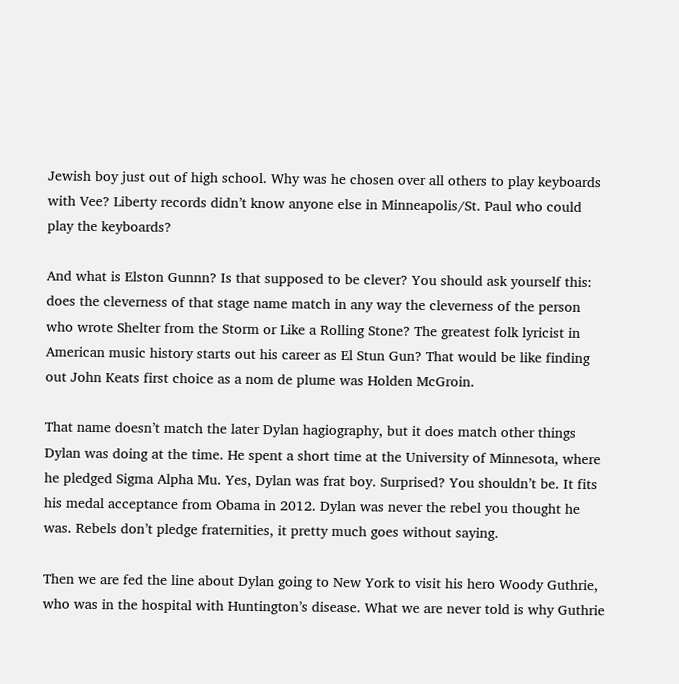Jewish boy just out of high school. Why was he chosen over all others to play keyboards with Vee? Liberty records didn’t know anyone else in Minneapolis/St. Paul who could play the keyboards?

And what is Elston Gunnn? Is that supposed to be clever? You should ask yourself this: does the cleverness of that stage name match in any way the cleverness of the person who wrote Shelter from the Storm or Like a Rolling Stone? The greatest folk lyricist in American music history starts out his career as El Stun Gun? That would be like finding out John Keats first choice as a nom de plume was Holden McGroin.

That name doesn’t match the later Dylan hagiography, but it does match other things Dylan was doing at the time. He spent a short time at the University of Minnesota, where he pledged Sigma Alpha Mu. Yes, Dylan was frat boy. Surprised? You shouldn’t be. It fits his medal acceptance from Obama in 2012. Dylan was never the rebel you thought he was. Rebels don’t pledge fraternities, it pretty much goes without saying.

Then we are fed the line about Dylan going to New York to visit his hero Woody Guthrie, who was in the hospital with Huntington’s disease. What we are never told is why Guthrie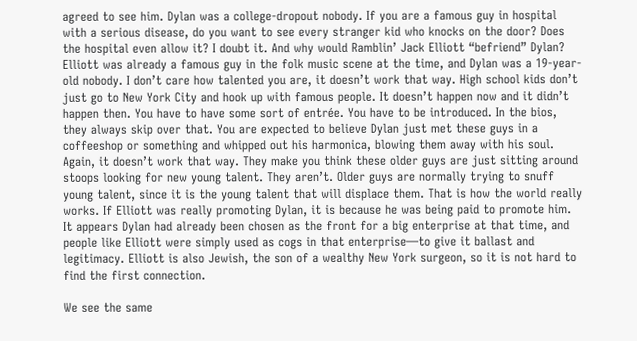agreed to see him. Dylan was a college-dropout nobody. If you are a famous guy in hospital with a serious disease, do you want to see every stranger kid who knocks on the door? Does the hospital even allow it? I doubt it. And why would Ramblin’ Jack Elliott “befriend” Dylan? Elliott was already a famous guy in the folk music scene at the time, and Dylan was a 19-year-old nobody. I don’t care how talented you are, it doesn’t work that way. High school kids don’t just go to New York City and hook up with famous people. It doesn’t happen now and it didn’t happen then. You have to have some sort of entrée. You have to be introduced. In the bios, they always skip over that. You are expected to believe Dylan just met these guys in a coffeeshop or something and whipped out his harmonica, blowing them away with his soul. Again, it doesn’t work that way. They make you think these older guys are just sitting around stoops looking for new young talent. They aren’t. Older guys are normally trying to snuff young talent, since it is the young talent that will displace them. That is how the world really works. If Elliott was really promoting Dylan, it is because he was being paid to promote him. It appears Dylan had already been chosen as the front for a big enterprise at that time, and people like Elliott were simply used as cogs in that enterprise—to give it ballast and legitimacy. Elliott is also Jewish, the son of a wealthy New York surgeon, so it is not hard to find the first connection.

We see the same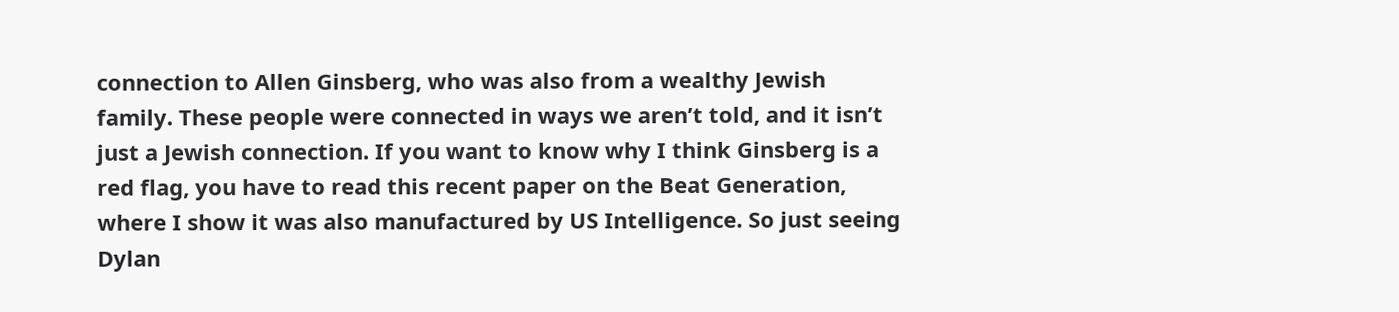connection to Allen Ginsberg, who was also from a wealthy Jewish family. These people were connected in ways we aren’t told, and it isn’t just a Jewish connection. If you want to know why I think Ginsberg is a red flag, you have to read this recent paper on the Beat Generation, where I show it was also manufactured by US Intelligence. So just seeing Dylan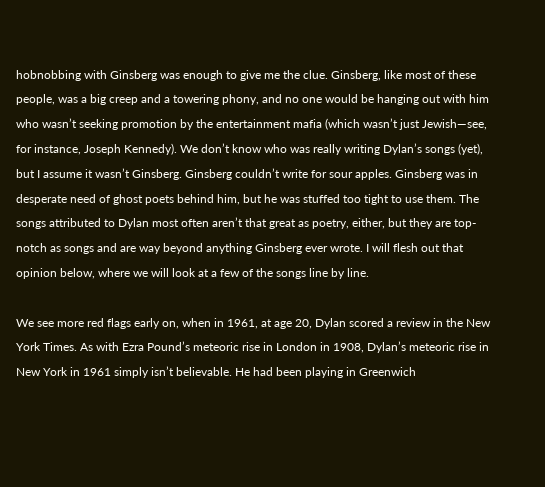hobnobbing with Ginsberg was enough to give me the clue. Ginsberg, like most of these people, was a big creep and a towering phony, and no one would be hanging out with him who wasn’t seeking promotion by the entertainment mafia (which wasn’t just Jewish—see, for instance, Joseph Kennedy). We don’t know who was really writing Dylan’s songs (yet), but I assume it wasn’t Ginsberg. Ginsberg couldn’t write for sour apples. Ginsberg was in desperate need of ghost poets behind him, but he was stuffed too tight to use them. The songs attributed to Dylan most often aren’t that great as poetry, either, but they are top-notch as songs and are way beyond anything Ginsberg ever wrote. I will flesh out that opinion below, where we will look at a few of the songs line by line.

We see more red flags early on, when in 1961, at age 20, Dylan scored a review in the New York Times. As with Ezra Pound’s meteoric rise in London in 1908, Dylan’s meteoric rise in New York in 1961 simply isn’t believable. He had been playing in Greenwich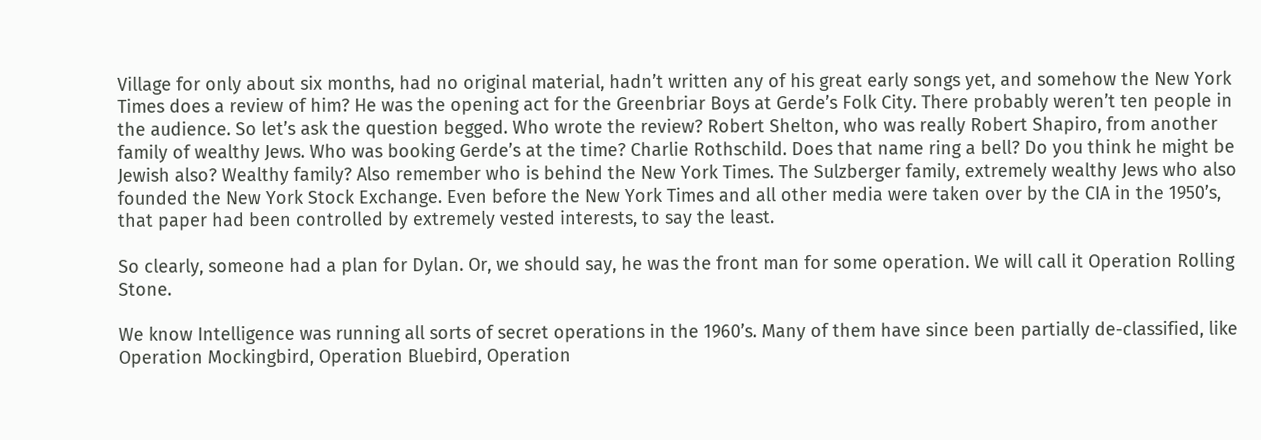Village for only about six months, had no original material, hadn’t written any of his great early songs yet, and somehow the New York Times does a review of him? He was the opening act for the Greenbriar Boys at Gerde’s Folk City. There probably weren’t ten people in the audience. So let’s ask the question begged. Who wrote the review? Robert Shelton, who was really Robert Shapiro, from another family of wealthy Jews. Who was booking Gerde’s at the time? Charlie Rothschild. Does that name ring a bell? Do you think he might be Jewish also? Wealthy family? Also remember who is behind the New York Times. The Sulzberger family, extremely wealthy Jews who also founded the New York Stock Exchange. Even before the New York Times and all other media were taken over by the CIA in the 1950’s, that paper had been controlled by extremely vested interests, to say the least.

So clearly, someone had a plan for Dylan. Or, we should say, he was the front man for some operation. We will call it Operation Rolling Stone.

We know Intelligence was running all sorts of secret operations in the 1960’s. Many of them have since been partially de-classified, like Operation Mockingbird, Operation Bluebird, Operation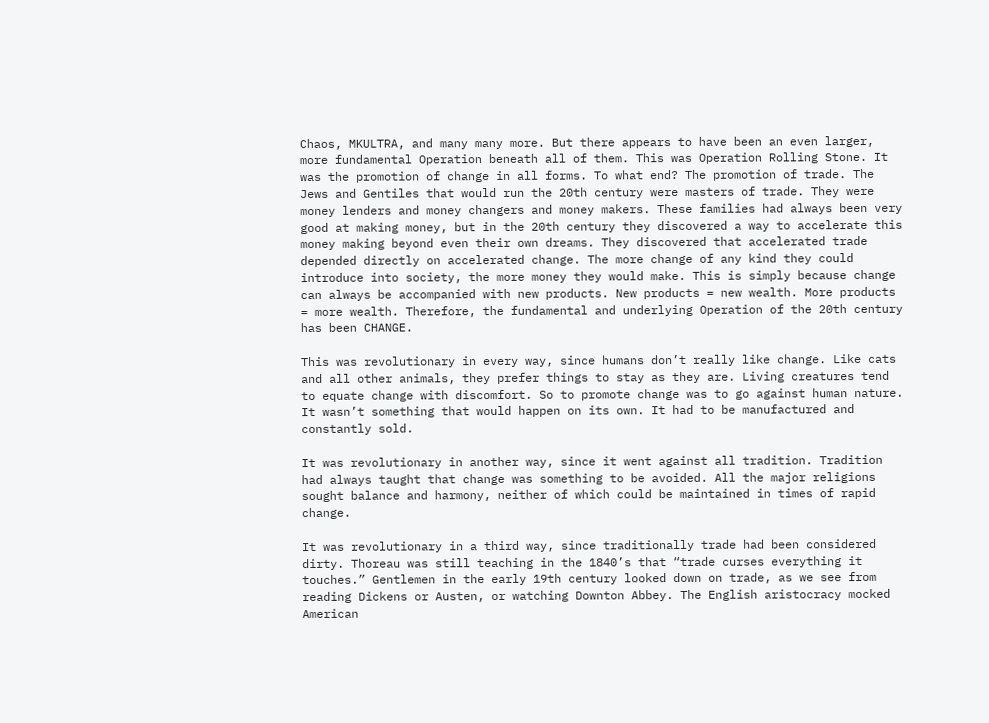Chaos, MKULTRA, and many many more. But there appears to have been an even larger, more fundamental Operation beneath all of them. This was Operation Rolling Stone. It was the promotion of change in all forms. To what end? The promotion of trade. The Jews and Gentiles that would run the 20th century were masters of trade. They were money lenders and money changers and money makers. These families had always been very good at making money, but in the 20th century they discovered a way to accelerate this money making beyond even their own dreams. They discovered that accelerated trade depended directly on accelerated change. The more change of any kind they could introduce into society, the more money they would make. This is simply because change can always be accompanied with new products. New products = new wealth. More products = more wealth. Therefore, the fundamental and underlying Operation of the 20th century has been CHANGE.

This was revolutionary in every way, since humans don’t really like change. Like cats and all other animals, they prefer things to stay as they are. Living creatures tend to equate change with discomfort. So to promote change was to go against human nature. It wasn’t something that would happen on its own. It had to be manufactured and constantly sold.

It was revolutionary in another way, since it went against all tradition. Tradition had always taught that change was something to be avoided. All the major religions sought balance and harmony, neither of which could be maintained in times of rapid change.

It was revolutionary in a third way, since traditionally trade had been considered dirty. Thoreau was still teaching in the 1840’s that “trade curses everything it touches.” Gentlemen in the early 19th century looked down on trade, as we see from reading Dickens or Austen, or watching Downton Abbey. The English aristocracy mocked American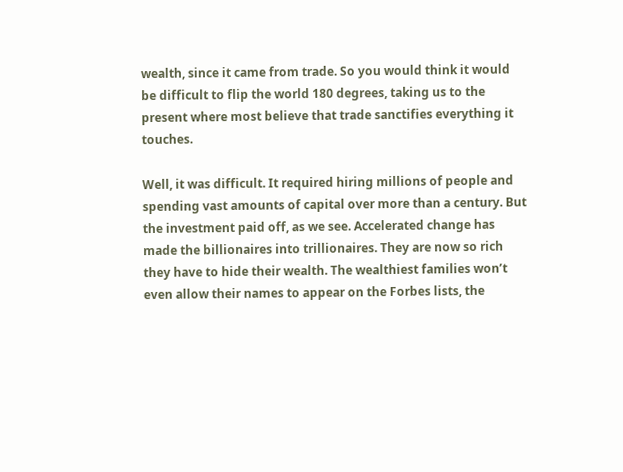wealth, since it came from trade. So you would think it would be difficult to flip the world 180 degrees, taking us to the present where most believe that trade sanctifies everything it touches.

Well, it was difficult. It required hiring millions of people and spending vast amounts of capital over more than a century. But the investment paid off, as we see. Accelerated change has made the billionaires into trillionaires. They are now so rich they have to hide their wealth. The wealthiest families won’t even allow their names to appear on the Forbes lists, the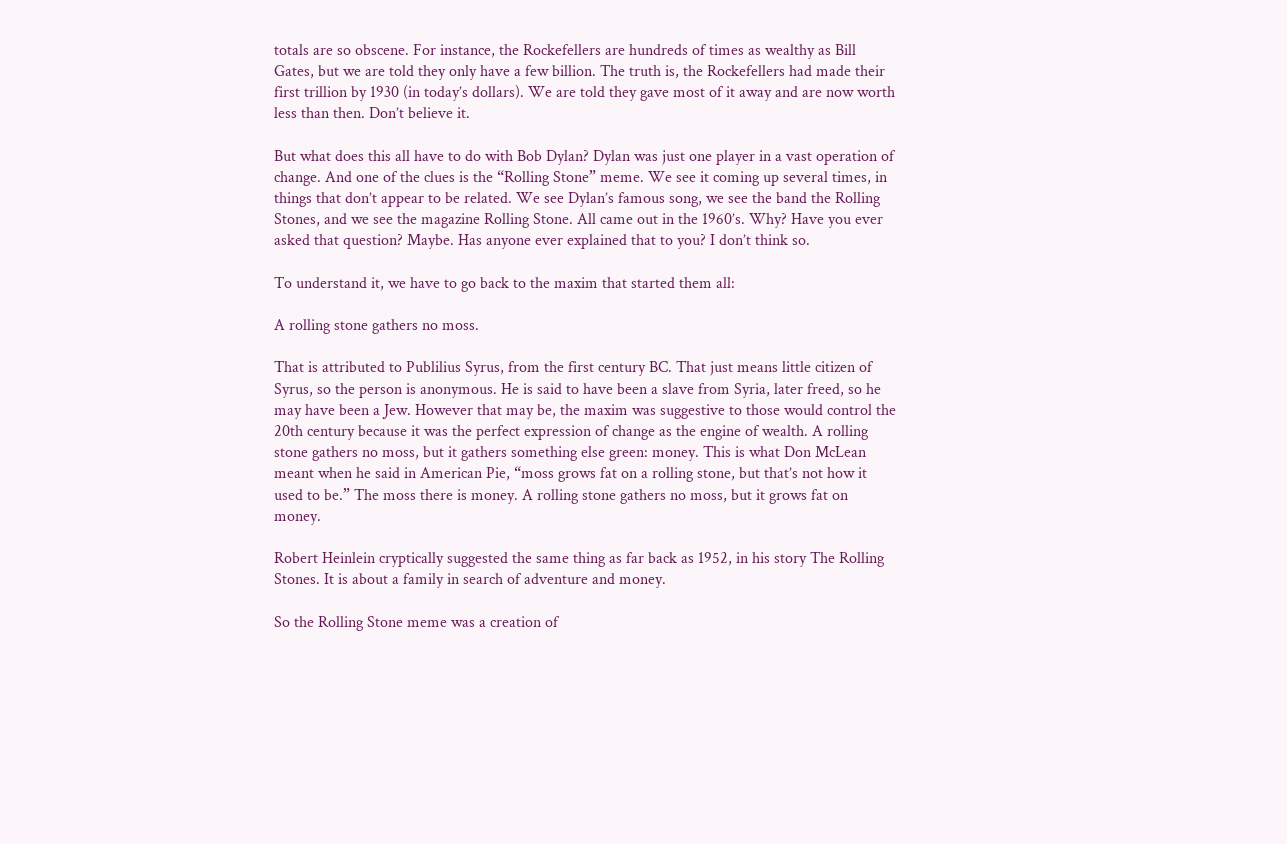totals are so obscene. For instance, the Rockefellers are hundreds of times as wealthy as Bill Gates, but we are told they only have a few billion. The truth is, the Rockefellers had made their first trillion by 1930 (in today’s dollars). We are told they gave most of it away and are now worth less than then. Don’t believe it.

But what does this all have to do with Bob Dylan? Dylan was just one player in a vast operation of change. And one of the clues is the “Rolling Stone” meme. We see it coming up several times, in things that don’t appear to be related. We see Dylan’s famous song, we see the band the Rolling Stones, and we see the magazine Rolling Stone. All came out in the 1960’s. Why? Have you ever asked that question? Maybe. Has anyone ever explained that to you? I don’t think so.

To understand it, we have to go back to the maxim that started them all:

A rolling stone gathers no moss.

That is attributed to Publilius Syrus, from the first century BC. That just means little citizen of Syrus, so the person is anonymous. He is said to have been a slave from Syria, later freed, so he may have been a Jew. However that may be, the maxim was suggestive to those would control the 20th century because it was the perfect expression of change as the engine of wealth. A rolling stone gathers no moss, but it gathers something else green: money. This is what Don McLean meant when he said in American Pie, “moss grows fat on a rolling stone, but that’s not how it used to be.” The moss there is money. A rolling stone gathers no moss, but it grows fat on money.

Robert Heinlein cryptically suggested the same thing as far back as 1952, in his story The Rolling Stones. It is about a family in search of adventure and money.

So the Rolling Stone meme was a creation of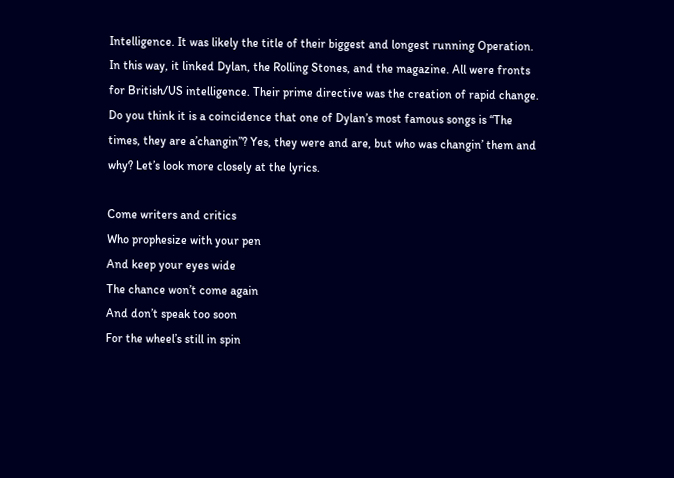Intelligence. It was likely the title of their biggest and longest running Operation. In this way, it linked Dylan, the Rolling Stones, and the magazine. All were fronts for British/US intelligence. Their prime directive was the creation of rapid change. Do you think it is a coincidence that one of Dylan’s most famous songs is “The times, they are a’changin”? Yes, they were and are, but who was changin’ them and why? Let’s look more closely at the lyrics.

Come writers and critics
Who prophesize with your pen
And keep your eyes wide
The chance won’t come again
And don’t speak too soon
For the wheel’s still in spin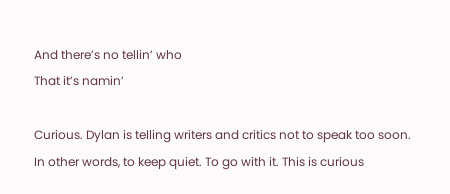And there’s no tellin’ who
That it’s namin’

Curious. Dylan is telling writers and critics not to speak too soon. In other words, to keep quiet. To go with it. This is curious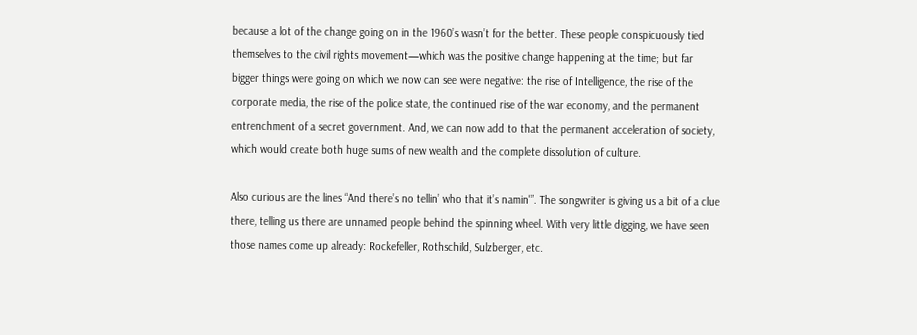because a lot of the change going on in the 1960’s wasn’t for the better. These people conspicuously tied themselves to the civil rights movement—which was the positive change happening at the time; but far bigger things were going on which we now can see were negative: the rise of Intelligence, the rise of the corporate media, the rise of the police state, the continued rise of the war economy, and the permanent entrenchment of a secret government. And, we can now add to that the permanent acceleration of society, which would create both huge sums of new wealth and the complete dissolution of culture.

Also curious are the lines “And there’s no tellin’ who that it’s namin'”. The songwriter is giving us a bit of a clue there, telling us there are unnamed people behind the spinning wheel. With very little digging, we have seen those names come up already: Rockefeller, Rothschild, Sulzberger, etc.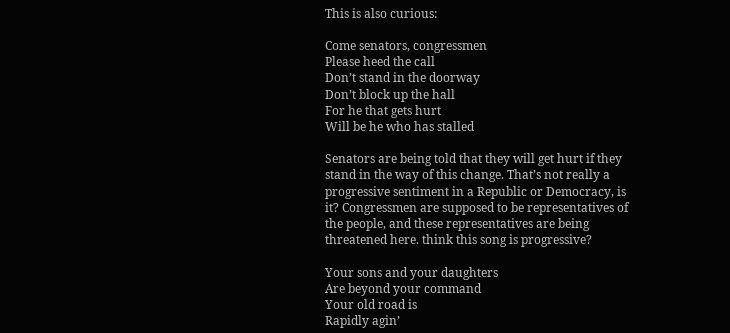This is also curious:

Come senators, congressmen
Please heed the call
Don’t stand in the doorway
Don’t block up the hall
For he that gets hurt
Will be he who has stalled

Senators are being told that they will get hurt if they stand in the way of this change. That’s not really a progressive sentiment in a Republic or Democracy, is it? Congressmen are supposed to be representatives of the people, and these representatives are being threatened here. think this song is progressive?

Your sons and your daughters
Are beyond your command
Your old road is
Rapidly agin’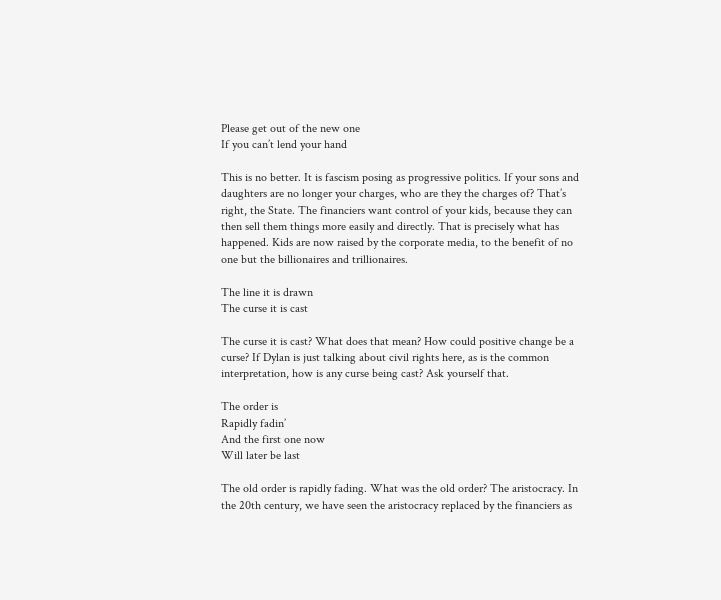Please get out of the new one
If you can’t lend your hand

This is no better. It is fascism posing as progressive politics. If your sons and daughters are no longer your charges, who are they the charges of? That’s right, the State. The financiers want control of your kids, because they can then sell them things more easily and directly. That is precisely what has happened. Kids are now raised by the corporate media, to the benefit of no one but the billionaires and trillionaires.

The line it is drawn
The curse it is cast

The curse it is cast? What does that mean? How could positive change be a curse? If Dylan is just talking about civil rights here, as is the common interpretation, how is any curse being cast? Ask yourself that.

The order is
Rapidly fadin’
And the first one now
Will later be last

The old order is rapidly fading. What was the old order? The aristocracy. In the 20th century, we have seen the aristocracy replaced by the financiers as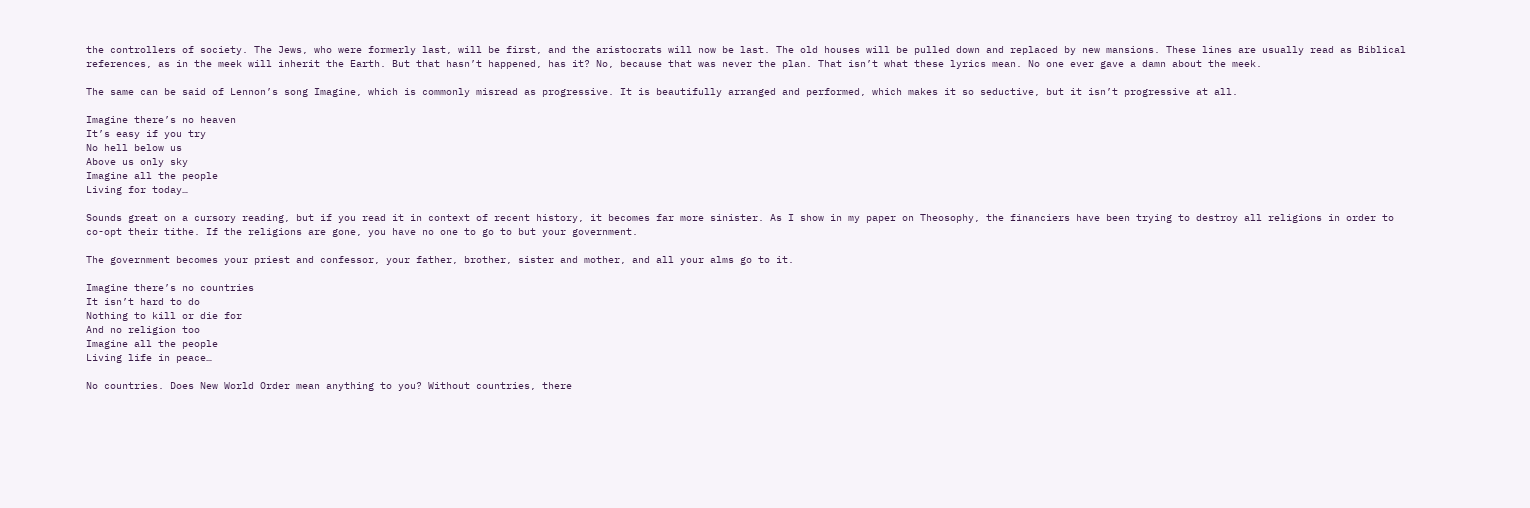the controllers of society. The Jews, who were formerly last, will be first, and the aristocrats will now be last. The old houses will be pulled down and replaced by new mansions. These lines are usually read as Biblical references, as in the meek will inherit the Earth. But that hasn’t happened, has it? No, because that was never the plan. That isn’t what these lyrics mean. No one ever gave a damn about the meek.

The same can be said of Lennon’s song Imagine, which is commonly misread as progressive. It is beautifully arranged and performed, which makes it so seductive, but it isn’t progressive at all.

Imagine there’s no heaven
It’s easy if you try
No hell below us
Above us only sky
Imagine all the people
Living for today…

Sounds great on a cursory reading, but if you read it in context of recent history, it becomes far more sinister. As I show in my paper on Theosophy, the financiers have been trying to destroy all religions in order to co-opt their tithe. If the religions are gone, you have no one to go to but your government.

The government becomes your priest and confessor, your father, brother, sister and mother, and all your alms go to it.

Imagine there’s no countries
It isn’t hard to do
Nothing to kill or die for
And no religion too
Imagine all the people
Living life in peace…

No countries. Does New World Order mean anything to you? Without countries, there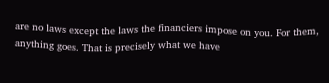are no laws except the laws the financiers impose on you. For them, anything goes. That is precisely what we have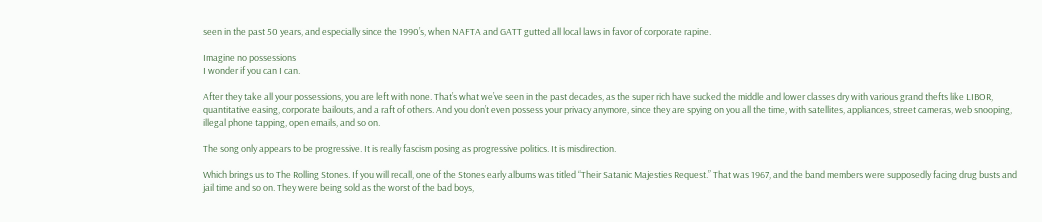seen in the past 50 years, and especially since the 1990’s, when NAFTA and GATT gutted all local laws in favor of corporate rapine.

Imagine no possessions
I wonder if you can I can.

After they take all your possessions, you are left with none. That’s what we’ve seen in the past decades, as the super rich have sucked the middle and lower classes dry with various grand thefts like LIBOR, quantitative easing, corporate bailouts, and a raft of others. And you don’t even possess your privacy anymore, since they are spying on you all the time, with satellites, appliances, street cameras, web snooping, illegal phone tapping, open emails, and so on.

The song only appears to be progressive. It is really fascism posing as progressive politics. It is misdirection.

Which brings us to The Rolling Stones. If you will recall, one of the Stones early albums was titled “Their Satanic Majesties Request.” That was 1967, and the band members were supposedly facing drug busts and jail time and so on. They were being sold as the worst of the bad boys,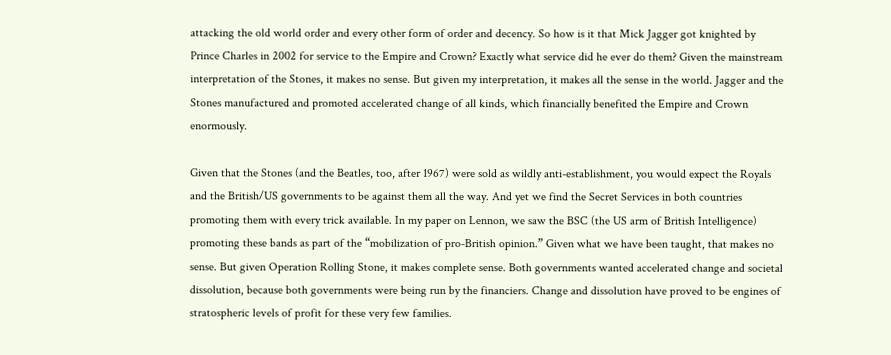attacking the old world order and every other form of order and decency. So how is it that Mick Jagger got knighted by Prince Charles in 2002 for service to the Empire and Crown? Exactly what service did he ever do them? Given the mainstream interpretation of the Stones, it makes no sense. But given my interpretation, it makes all the sense in the world. Jagger and the Stones manufactured and promoted accelerated change of all kinds, which financially benefited the Empire and Crown enormously.

Given that the Stones (and the Beatles, too, after 1967) were sold as wildly anti-establishment, you would expect the Royals and the British/US governments to be against them all the way. And yet we find the Secret Services in both countries promoting them with every trick available. In my paper on Lennon, we saw the BSC (the US arm of British Intelligence) promoting these bands as part of the “mobilization of pro-British opinion.” Given what we have been taught, that makes no sense. But given Operation Rolling Stone, it makes complete sense. Both governments wanted accelerated change and societal dissolution, because both governments were being run by the financiers. Change and dissolution have proved to be engines of stratospheric levels of profit for these very few families.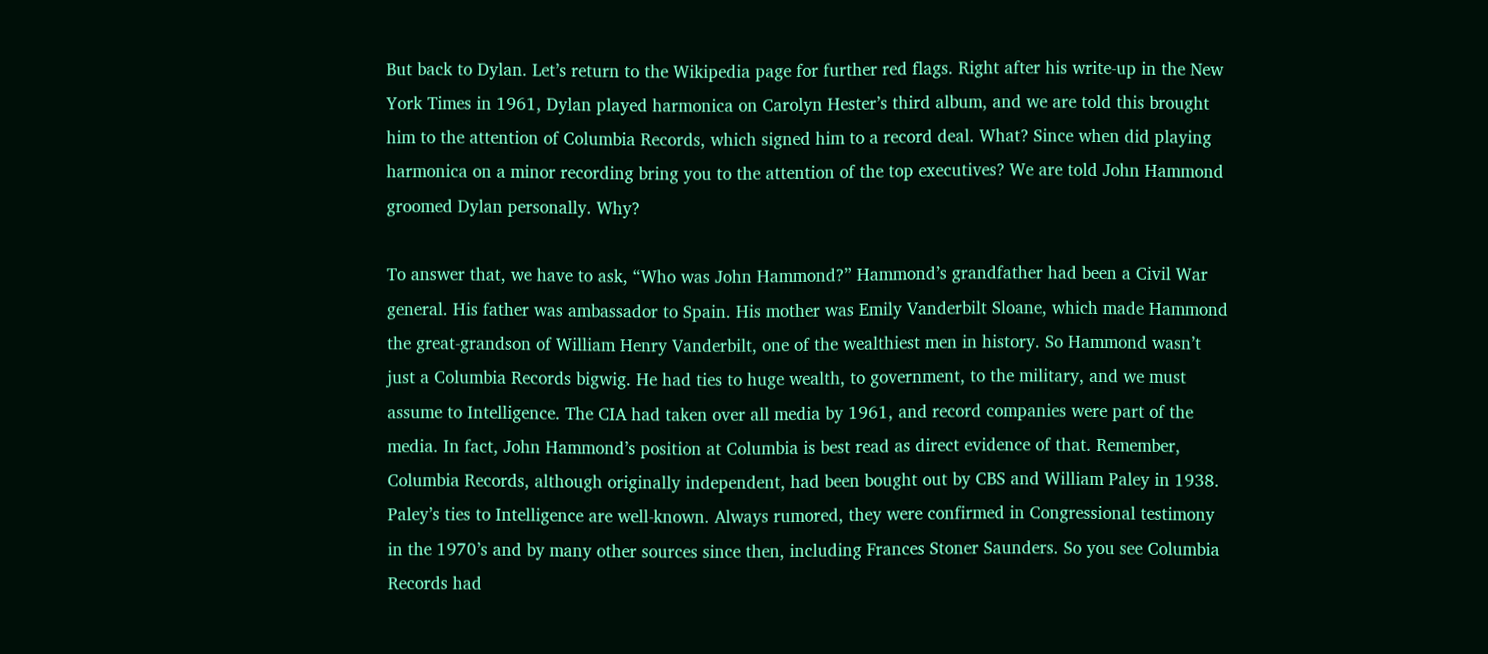But back to Dylan. Let’s return to the Wikipedia page for further red flags. Right after his write-up in the New York Times in 1961, Dylan played harmonica on Carolyn Hester’s third album, and we are told this brought him to the attention of Columbia Records, which signed him to a record deal. What? Since when did playing harmonica on a minor recording bring you to the attention of the top executives? We are told John Hammond groomed Dylan personally. Why?

To answer that, we have to ask, “Who was John Hammond?” Hammond’s grandfather had been a Civil War general. His father was ambassador to Spain. His mother was Emily Vanderbilt Sloane, which made Hammond the great-grandson of William Henry Vanderbilt, one of the wealthiest men in history. So Hammond wasn’t just a Columbia Records bigwig. He had ties to huge wealth, to government, to the military, and we must assume to Intelligence. The CIA had taken over all media by 1961, and record companies were part of the media. In fact, John Hammond’s position at Columbia is best read as direct evidence of that. Remember, Columbia Records, although originally independent, had been bought out by CBS and William Paley in 1938. Paley’s ties to Intelligence are well-known. Always rumored, they were confirmed in Congressional testimony in the 1970’s and by many other sources since then, including Frances Stoner Saunders. So you see Columbia Records had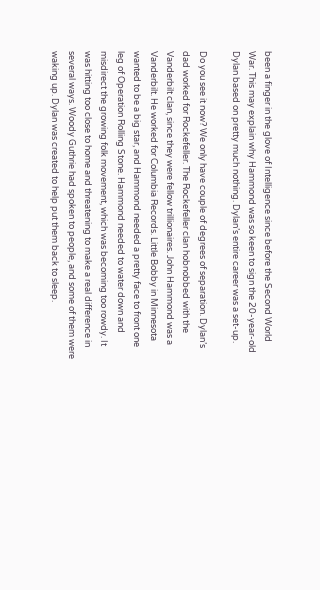been a finger in the glove of Intelligence since before the Second World War. This may explain why Hammond was so keen to sign the 20-year-old Dylan based on pretty much nothing. Dylan’s entire career was a set-up.

Do you see it now? We only have couple of degrees of separation. Dylan’s dad worked for Rockefeller. The Rockefeller clan hobnobbed with the Vanderbilt clan, since they were fellow trillionaires. John Hammond was a Vanderbilt. He worked for Columbia Records. Little Bobby in Minnesota wanted to be a big star, and Hammond needed a pretty face to front one leg of Operation Rolling Stone. Hammond needed to water down and misdirect the growing folk movement, which was becoming too rowdy. It was hitting too close to home and threatening to make a real difference in several ways. Woody Guthrie had spoken to people, and some of them were waking up. Dylan was created to help put them back to sleep.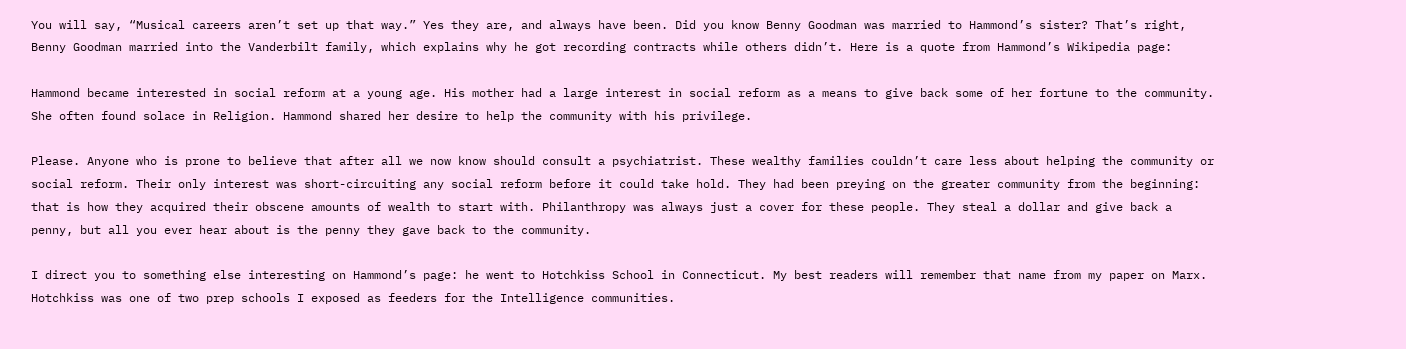You will say, “Musical careers aren’t set up that way.” Yes they are, and always have been. Did you know Benny Goodman was married to Hammond’s sister? That’s right, Benny Goodman married into the Vanderbilt family, which explains why he got recording contracts while others didn’t. Here is a quote from Hammond’s Wikipedia page:

Hammond became interested in social reform at a young age. His mother had a large interest in social reform as a means to give back some of her fortune to the community. She often found solace in Religion. Hammond shared her desire to help the community with his privilege.

Please. Anyone who is prone to believe that after all we now know should consult a psychiatrist. These wealthy families couldn’t care less about helping the community or social reform. Their only interest was short-circuiting any social reform before it could take hold. They had been preying on the greater community from the beginning: that is how they acquired their obscene amounts of wealth to start with. Philanthropy was always just a cover for these people. They steal a dollar and give back a penny, but all you ever hear about is the penny they gave back to the community.

I direct you to something else interesting on Hammond’s page: he went to Hotchkiss School in Connecticut. My best readers will remember that name from my paper on Marx. Hotchkiss was one of two prep schools I exposed as feeders for the Intelligence communities.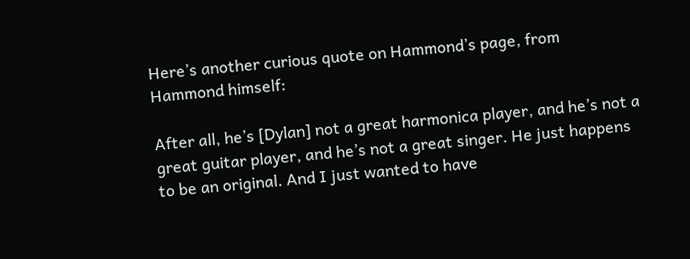Here’s another curious quote on Hammond’s page, from Hammond himself:

After all, he’s [Dylan] not a great harmonica player, and he’s not a great guitar player, and he’s not a great singer. He just happens to be an original. And I just wanted to have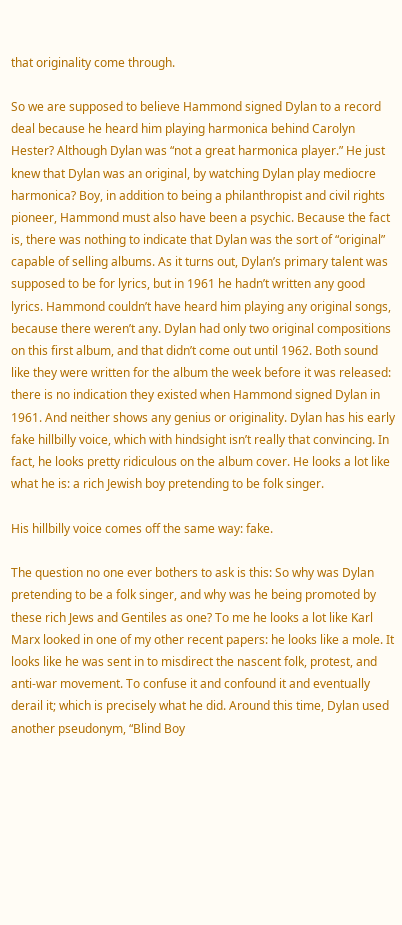that originality come through.

So we are supposed to believe Hammond signed Dylan to a record deal because he heard him playing harmonica behind Carolyn Hester? Although Dylan was “not a great harmonica player.” He just knew that Dylan was an original, by watching Dylan play mediocre harmonica? Boy, in addition to being a philanthropist and civil rights pioneer, Hammond must also have been a psychic. Because the fact is, there was nothing to indicate that Dylan was the sort of “original” capable of selling albums. As it turns out, Dylan’s primary talent was supposed to be for lyrics, but in 1961 he hadn’t written any good lyrics. Hammond couldn’t have heard him playing any original songs, because there weren’t any. Dylan had only two original compositions on this first album, and that didn’t come out until 1962. Both sound like they were written for the album the week before it was released: there is no indication they existed when Hammond signed Dylan in 1961. And neither shows any genius or originality. Dylan has his early fake hillbilly voice, which with hindsight isn’t really that convincing. In fact, he looks pretty ridiculous on the album cover. He looks a lot like what he is: a rich Jewish boy pretending to be folk singer.

His hillbilly voice comes off the same way: fake.

The question no one ever bothers to ask is this: So why was Dylan pretending to be a folk singer, and why was he being promoted by these rich Jews and Gentiles as one? To me he looks a lot like Karl Marx looked in one of my other recent papers: he looks like a mole. It looks like he was sent in to misdirect the nascent folk, protest, and anti-war movement. To confuse it and confound it and eventually derail it; which is precisely what he did. Around this time, Dylan used another pseudonym, “Blind Boy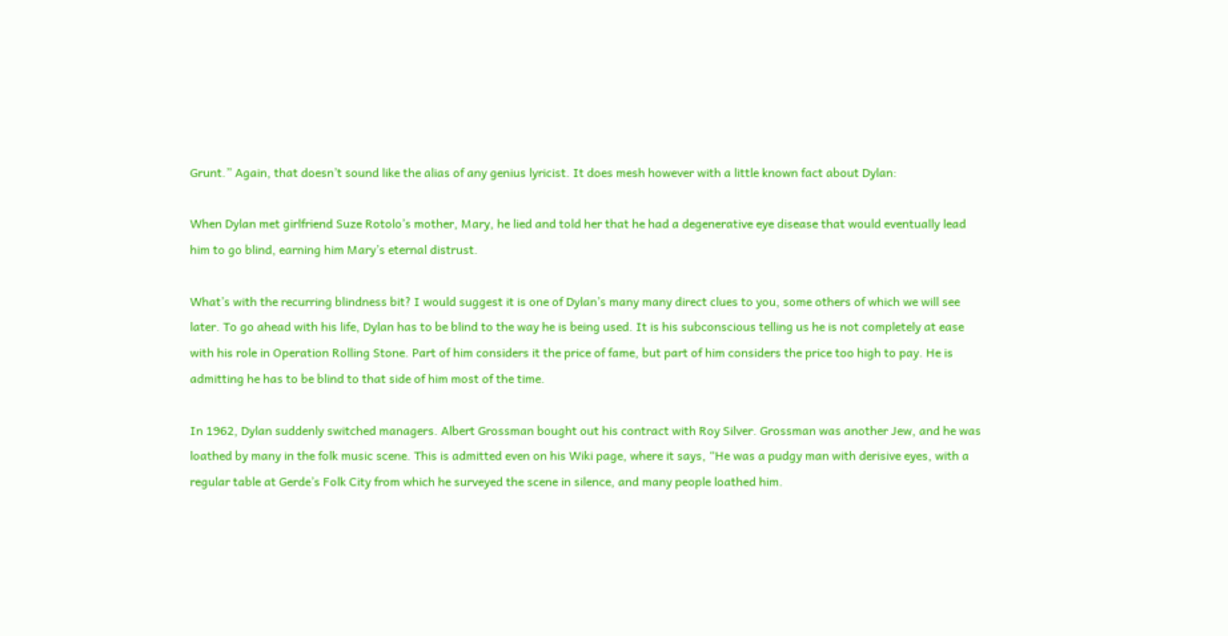Grunt.” Again, that doesn’t sound like the alias of any genius lyricist. It does mesh however with a little known fact about Dylan:

When Dylan met girlfriend Suze Rotolo’s mother, Mary, he lied and told her that he had a degenerative eye disease that would eventually lead him to go blind, earning him Mary’s eternal distrust.

What’s with the recurring blindness bit? I would suggest it is one of Dylan’s many many direct clues to you, some others of which we will see later. To go ahead with his life, Dylan has to be blind to the way he is being used. It is his subconscious telling us he is not completely at ease with his role in Operation Rolling Stone. Part of him considers it the price of fame, but part of him considers the price too high to pay. He is admitting he has to be blind to that side of him most of the time.

In 1962, Dylan suddenly switched managers. Albert Grossman bought out his contract with Roy Silver. Grossman was another Jew, and he was loathed by many in the folk music scene. This is admitted even on his Wiki page, where it says, “He was a pudgy man with derisive eyes, with a regular table at Gerde’s Folk City from which he surveyed the scene in silence, and many people loathed him.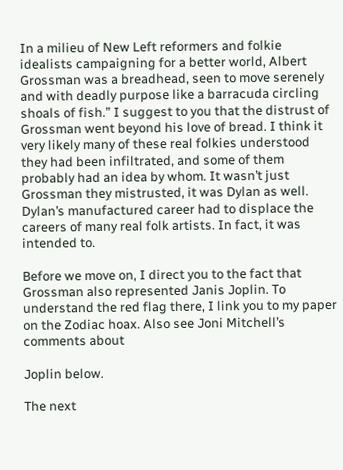In a milieu of New Left reformers and folkie idealists campaigning for a better world, Albert Grossman was a breadhead, seen to move serenely and with deadly purpose like a barracuda circling shoals of fish.” I suggest to you that the distrust of Grossman went beyond his love of bread. I think it very likely many of these real folkies understood they had been infiltrated, and some of them probably had an idea by whom. It wasn’t just Grossman they mistrusted, it was Dylan as well. Dylan’s manufactured career had to displace the careers of many real folk artists. In fact, it was intended to.

Before we move on, I direct you to the fact that Grossman also represented Janis Joplin. To understand the red flag there, I link you to my paper on the Zodiac hoax. Also see Joni Mitchell’s comments about

Joplin below.

The next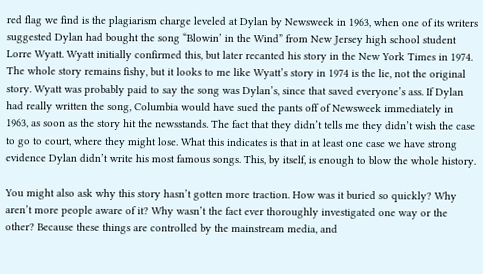red flag we find is the plagiarism charge leveled at Dylan by Newsweek in 1963, when one of its writers suggested Dylan had bought the song “Blowin’ in the Wind” from New Jersey high school student Lorre Wyatt. Wyatt initially confirmed this, but later recanted his story in the New York Times in 1974. The whole story remains fishy, but it looks to me like Wyatt’s story in 1974 is the lie, not the original story. Wyatt was probably paid to say the song was Dylan’s, since that saved everyone’s ass. If Dylan had really written the song, Columbia would have sued the pants off of Newsweek immediately in 1963, as soon as the story hit the newsstands. The fact that they didn’t tells me they didn’t wish the case to go to court, where they might lose. What this indicates is that in at least one case we have strong evidence Dylan didn’t write his most famous songs. This, by itself, is enough to blow the whole history.

You might also ask why this story hasn’t gotten more traction. How was it buried so quickly? Why aren’t more people aware of it? Why wasn’t the fact ever thoroughly investigated one way or the other? Because these things are controlled by the mainstream media, and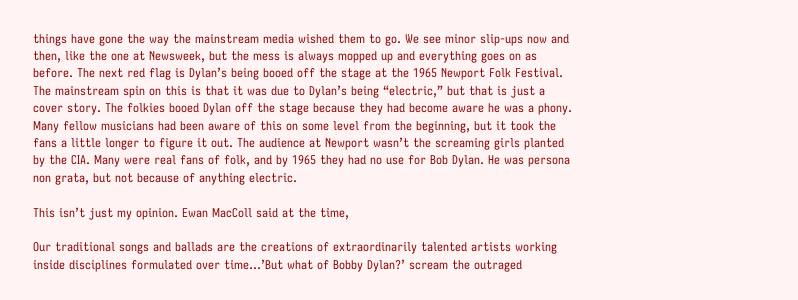things have gone the way the mainstream media wished them to go. We see minor slip-ups now and then, like the one at Newsweek, but the mess is always mopped up and everything goes on as before. The next red flag is Dylan’s being booed off the stage at the 1965 Newport Folk Festival. The mainstream spin on this is that it was due to Dylan’s being “electric,” but that is just a cover story. The folkies booed Dylan off the stage because they had become aware he was a phony. Many fellow musicians had been aware of this on some level from the beginning, but it took the fans a little longer to figure it out. The audience at Newport wasn’t the screaming girls planted by the CIA. Many were real fans of folk, and by 1965 they had no use for Bob Dylan. He was persona non grata, but not because of anything electric.

This isn’t just my opinion. Ewan MacColl said at the time,

Our traditional songs and ballads are the creations of extraordinarily talented artists working inside disciplines formulated over time…’But what of Bobby Dylan?’ scream the outraged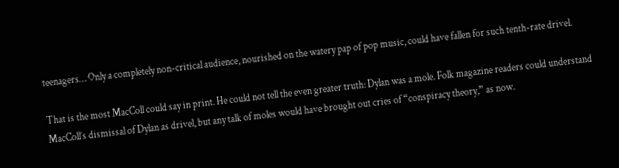teenagers… Only a completely non-critical audience, nourished on the watery pap of pop music, could have fallen for such tenth-rate drivel.

That is the most MacColl could say in print. He could not tell the even greater truth: Dylan was a mole. Folk magazine readers could understand MacColl’s dismissal of Dylan as drivel, but any talk of moles would have brought out cries of “conspiracy theory,” as now.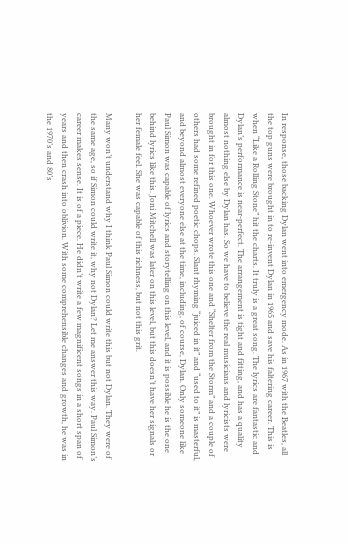In response, those backing Dylan went into emergency mode. As in 1967 with the Beatles, all the top guns were brought in to re-invent Dylan in 1965 and save his faltering career. This is when “Like a Rolling Stone” hit the charts. It truly is a great song. The lyrics are fantastic and Dylan’s performance is near-perfect. The arrangement is tight and fitting, and has a quality almost nothing else by Dylan has. So we have to believe the real musicians and lyricists were brought in for this one. Whoever wrote this one and “Shelter from the Storm” and a couple of others had some refined poetic chops. Slant rhyming “juiced in it” and “used to it” is masterful, and beyond almost everyone else at the time, including, of course, Dylan. Only someone like Paul Simon was capable of lyrics and storytelling on this level, and it is possible he is the one behind lyrics like this. Joni Mitchell was later on this level, but this doesn’t have her signals or her female feel. She was capable of this richness, but not this grit.

Many won’t understand why I think Paul Simon could write this but not Dylan. They were of the same age, so if Simon could write it, why not Dylan? Let me answer this way. Paul Simon’s career makes sense. It is of a piece. He didn’t write a few magnificent songs in a short span of years and then crash into oblivion. With some comprehensible changes and growth, he was in the 1970’s and 80’s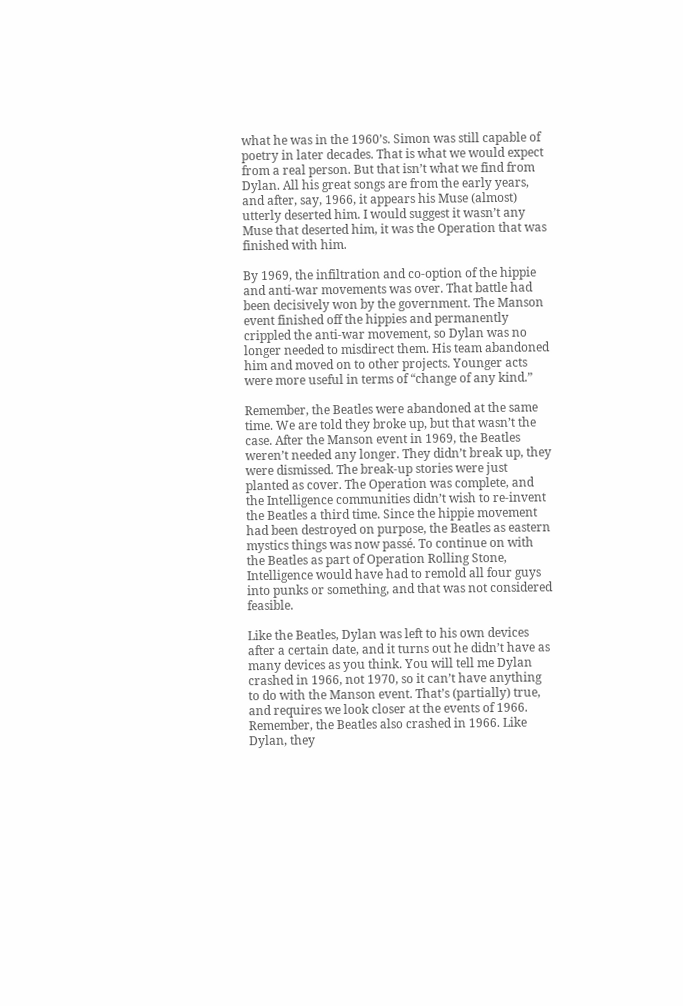what he was in the 1960’s. Simon was still capable of poetry in later decades. That is what we would expect from a real person. But that isn’t what we find from Dylan. All his great songs are from the early years, and after, say, 1966, it appears his Muse (almost) utterly deserted him. I would suggest it wasn’t any Muse that deserted him, it was the Operation that was finished with him.

By 1969, the infiltration and co-option of the hippie and anti-war movements was over. That battle had been decisively won by the government. The Manson event finished off the hippies and permanently crippled the anti-war movement, so Dylan was no longer needed to misdirect them. His team abandoned him and moved on to other projects. Younger acts were more useful in terms of “change of any kind.”

Remember, the Beatles were abandoned at the same time. We are told they broke up, but that wasn’t the case. After the Manson event in 1969, the Beatles weren’t needed any longer. They didn’t break up, they were dismissed. The break-up stories were just planted as cover. The Operation was complete, and the Intelligence communities didn’t wish to re-invent the Beatles a third time. Since the hippie movement had been destroyed on purpose, the Beatles as eastern mystics things was now passé. To continue on with the Beatles as part of Operation Rolling Stone, Intelligence would have had to remold all four guys into punks or something, and that was not considered feasible.

Like the Beatles, Dylan was left to his own devices after a certain date, and it turns out he didn’t have as many devices as you think. You will tell me Dylan crashed in 1966, not 1970, so it can’t have anything to do with the Manson event. That’s (partially) true, and requires we look closer at the events of 1966. Remember, the Beatles also crashed in 1966. Like Dylan, they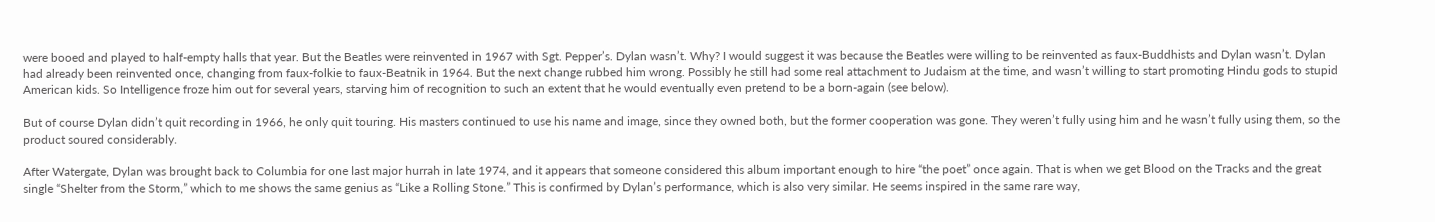were booed and played to half-empty halls that year. But the Beatles were reinvented in 1967 with Sgt. Pepper’s. Dylan wasn’t. Why? I would suggest it was because the Beatles were willing to be reinvented as faux-Buddhists and Dylan wasn’t. Dylan had already been reinvented once, changing from faux-folkie to faux-Beatnik in 1964. But the next change rubbed him wrong. Possibly he still had some real attachment to Judaism at the time, and wasn’t willing to start promoting Hindu gods to stupid American kids. So Intelligence froze him out for several years, starving him of recognition to such an extent that he would eventually even pretend to be a born-again (see below).

But of course Dylan didn’t quit recording in 1966, he only quit touring. His masters continued to use his name and image, since they owned both, but the former cooperation was gone. They weren’t fully using him and he wasn’t fully using them, so the product soured considerably.

After Watergate, Dylan was brought back to Columbia for one last major hurrah in late 1974, and it appears that someone considered this album important enough to hire “the poet” once again. That is when we get Blood on the Tracks and the great single “Shelter from the Storm,” which to me shows the same genius as “Like a Rolling Stone.” This is confirmed by Dylan’s performance, which is also very similar. He seems inspired in the same rare way,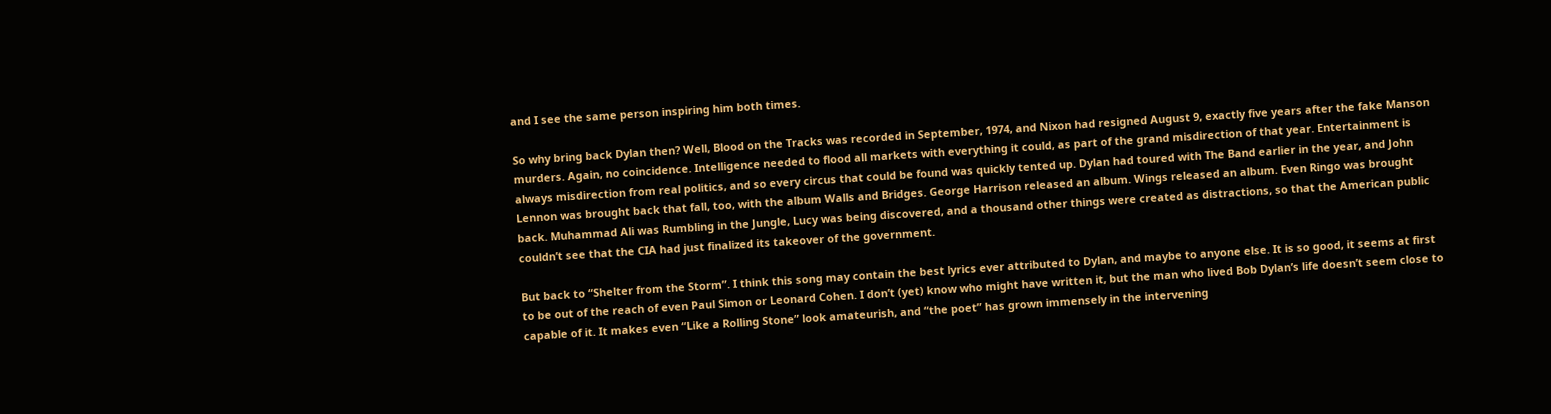and I see the same person inspiring him both times.

So why bring back Dylan then? Well, Blood on the Tracks was recorded in September, 1974, and Nixon had resigned August 9, exactly five years after the fake Manson murders. Again, no coincidence. Intelligence needed to flood all markets with everything it could, as part of the grand misdirection of that year. Entertainment is always misdirection from real politics, and so every circus that could be found was quickly tented up. Dylan had toured with The Band earlier in the year, and John Lennon was brought back that fall, too, with the album Walls and Bridges. George Harrison released an album. Wings released an album. Even Ringo was brought back. Muhammad Ali was Rumbling in the Jungle, Lucy was being discovered, and a thousand other things were created as distractions, so that the American public couldn’t see that the CIA had just finalized its takeover of the government.

But back to “Shelter from the Storm”. I think this song may contain the best lyrics ever attributed to Dylan, and maybe to anyone else. It is so good, it seems at first to be out of the reach of even Paul Simon or Leonard Cohen. I don’t (yet) know who might have written it, but the man who lived Bob Dylan’s life doesn’t seem close to capable of it. It makes even “Like a Rolling Stone” look amateurish, and “the poet” has grown immensely in the intervening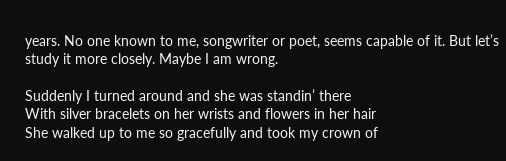years. No one known to me, songwriter or poet, seems capable of it. But let’s study it more closely. Maybe I am wrong.

Suddenly I turned around and she was standin’ there
With silver bracelets on her wrists and flowers in her hair
She walked up to me so gracefully and took my crown of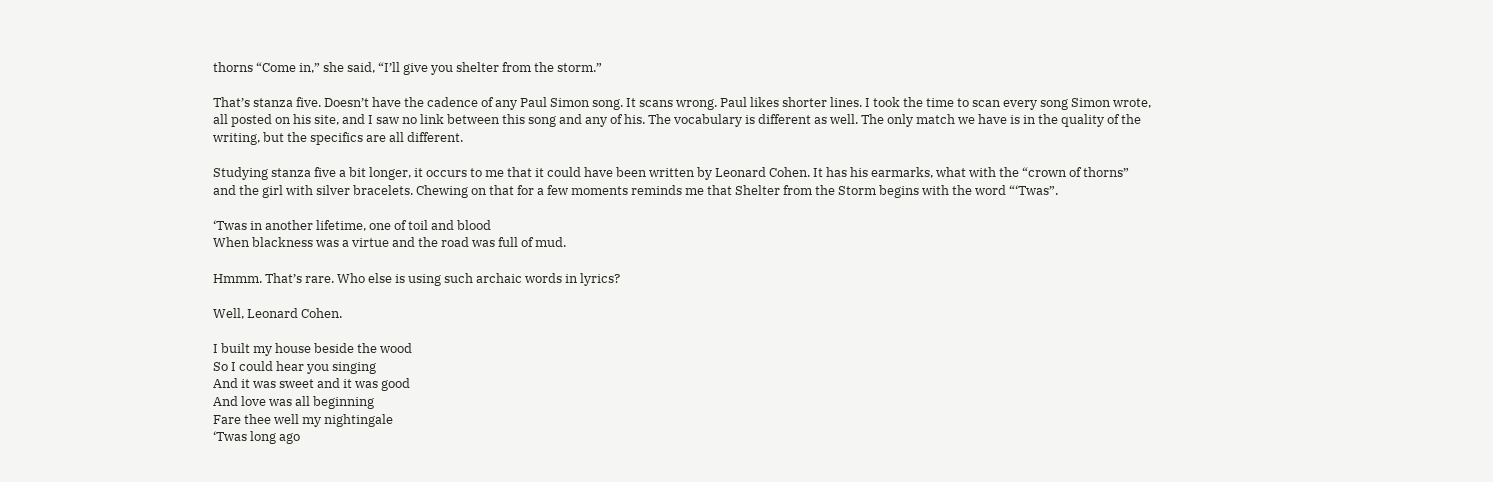thorns “Come in,” she said, “I’ll give you shelter from the storm.”

That’s stanza five. Doesn’t have the cadence of any Paul Simon song. It scans wrong. Paul likes shorter lines. I took the time to scan every song Simon wrote, all posted on his site, and I saw no link between this song and any of his. The vocabulary is different as well. The only match we have is in the quality of the writing, but the specifics are all different.

Studying stanza five a bit longer, it occurs to me that it could have been written by Leonard Cohen. It has his earmarks, what with the “crown of thorns” and the girl with silver bracelets. Chewing on that for a few moments reminds me that Shelter from the Storm begins with the word “‘Twas”.

‘Twas in another lifetime, one of toil and blood
When blackness was a virtue and the road was full of mud.

Hmmm. That’s rare. Who else is using such archaic words in lyrics?

Well, Leonard Cohen.

I built my house beside the wood
So I could hear you singing
And it was sweet and it was good
And love was all beginning
Fare thee well my nightingale
‘Twas long ago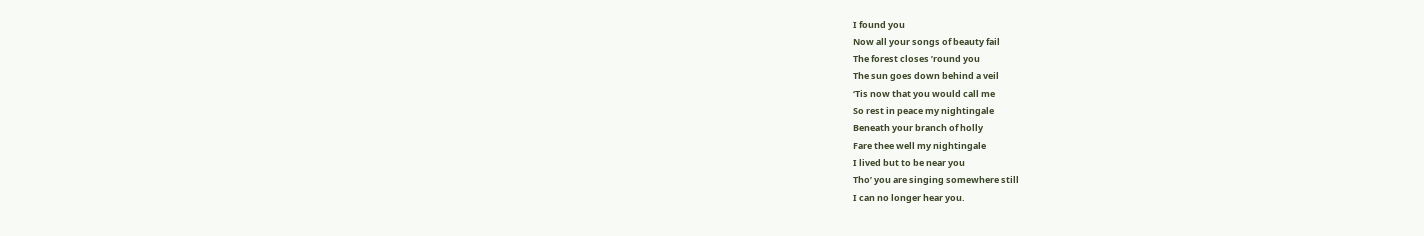I found you
Now all your songs of beauty fail
The forest closes ’round you
The sun goes down behind a veil
‘Tis now that you would call me
So rest in peace my nightingale
Beneath your branch of holly
Fare thee well my nightingale
I lived but to be near you
Tho’ you are singing somewhere still
I can no longer hear you.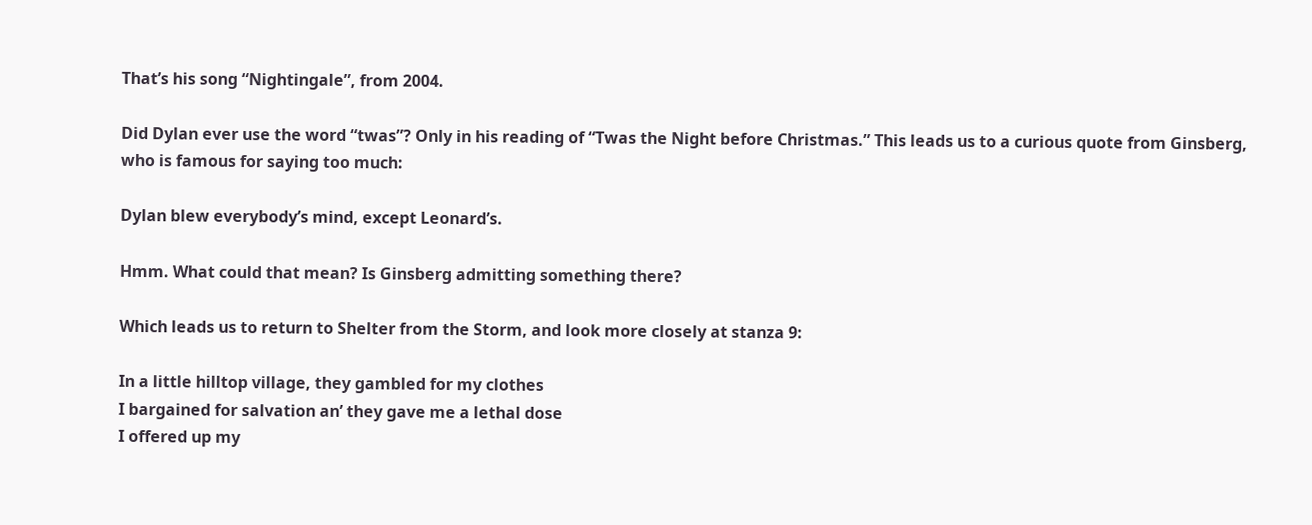That’s his song “Nightingale”, from 2004.

Did Dylan ever use the word “twas”? Only in his reading of “Twas the Night before Christmas.” This leads us to a curious quote from Ginsberg, who is famous for saying too much:

Dylan blew everybody’s mind, except Leonard’s.

Hmm. What could that mean? Is Ginsberg admitting something there?

Which leads us to return to Shelter from the Storm, and look more closely at stanza 9:

In a little hilltop village, they gambled for my clothes
I bargained for salvation an’ they gave me a lethal dose
I offered up my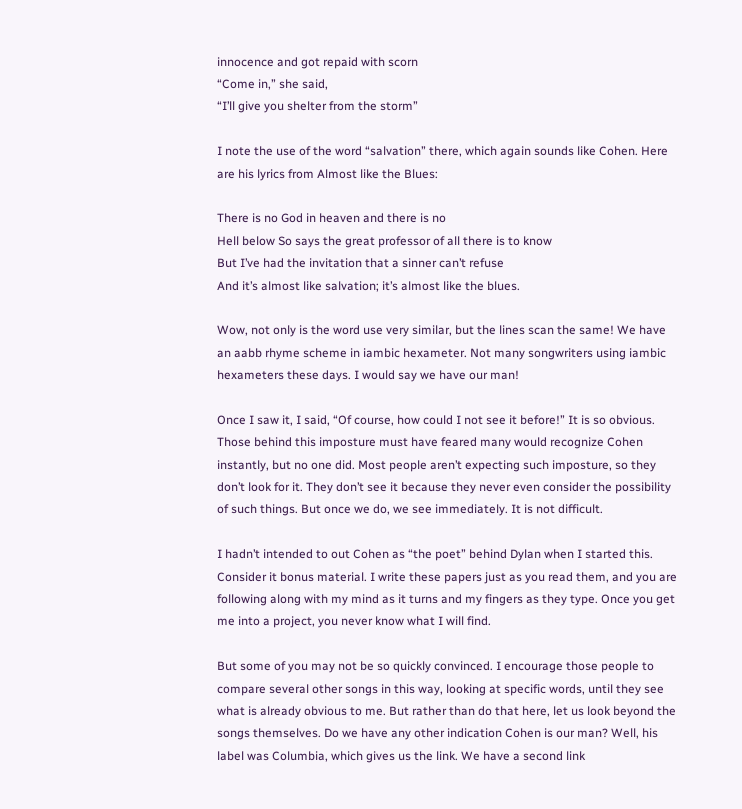innocence and got repaid with scorn
“Come in,” she said,
“I’ll give you shelter from the storm”

I note the use of the word “salvation” there, which again sounds like Cohen. Here are his lyrics from Almost like the Blues:

There is no God in heaven and there is no
Hell below So says the great professor of all there is to know
But I’ve had the invitation that a sinner can’t refuse
And it’s almost like salvation; it’s almost like the blues.

Wow, not only is the word use very similar, but the lines scan the same! We have an aabb rhyme scheme in iambic hexameter. Not many songwriters using iambic hexameters these days. I would say we have our man!

Once I saw it, I said, “Of course, how could I not see it before!” It is so obvious. Those behind this imposture must have feared many would recognize Cohen instantly, but no one did. Most people aren’t expecting such imposture, so they don’t look for it. They don’t see it because they never even consider the possibility of such things. But once we do, we see immediately. It is not difficult.

I hadn’t intended to out Cohen as “the poet” behind Dylan when I started this. Consider it bonus material. I write these papers just as you read them, and you are following along with my mind as it turns and my fingers as they type. Once you get me into a project, you never know what I will find.

But some of you may not be so quickly convinced. I encourage those people to compare several other songs in this way, looking at specific words, until they see what is already obvious to me. But rather than do that here, let us look beyond the songs themselves. Do we have any other indication Cohen is our man? Well, his label was Columbia, which gives us the link. We have a second link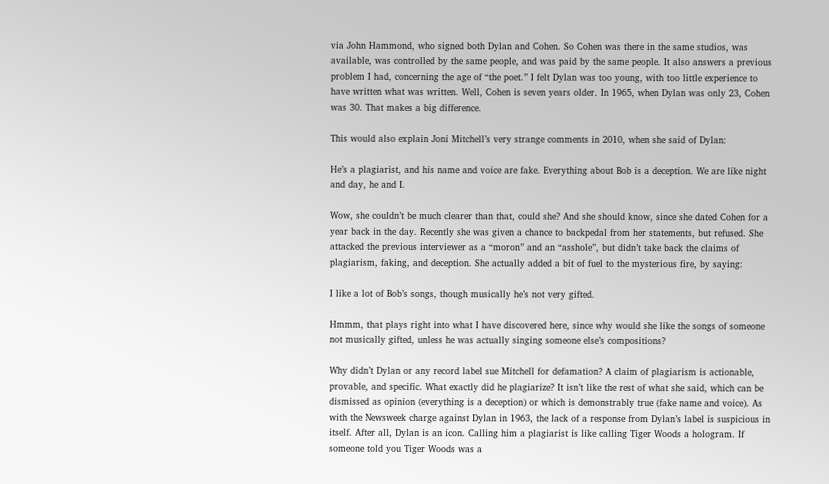via John Hammond, who signed both Dylan and Cohen. So Cohen was there in the same studios, was available, was controlled by the same people, and was paid by the same people. It also answers a previous problem I had, concerning the age of “the poet.” I felt Dylan was too young, with too little experience to have written what was written. Well, Cohen is seven years older. In 1965, when Dylan was only 23, Cohen was 30. That makes a big difference.

This would also explain Joni Mitchell’s very strange comments in 2010, when she said of Dylan:

He’s a plagiarist, and his name and voice are fake. Everything about Bob is a deception. We are like night and day, he and I.

Wow, she couldn’t be much clearer than that, could she? And she should know, since she dated Cohen for a year back in the day. Recently she was given a chance to backpedal from her statements, but refused. She attacked the previous interviewer as a “moron” and an “asshole”, but didn’t take back the claims of plagiarism, faking, and deception. She actually added a bit of fuel to the mysterious fire, by saying:

I like a lot of Bob’s songs, though musically he’s not very gifted.

Hmmm, that plays right into what I have discovered here, since why would she like the songs of someone not musically gifted, unless he was actually singing someone else’s compositions?

Why didn’t Dylan or any record label sue Mitchell for defamation? A claim of plagiarism is actionable, provable, and specific. What exactly did he plagiarize? It isn’t like the rest of what she said, which can be dismissed as opinion (everything is a deception) or which is demonstrably true (fake name and voice). As with the Newsweek charge against Dylan in 1963, the lack of a response from Dylan’s label is suspicious in itself. After all, Dylan is an icon. Calling him a plagiarist is like calling Tiger Woods a hologram. If someone told you Tiger Woods was a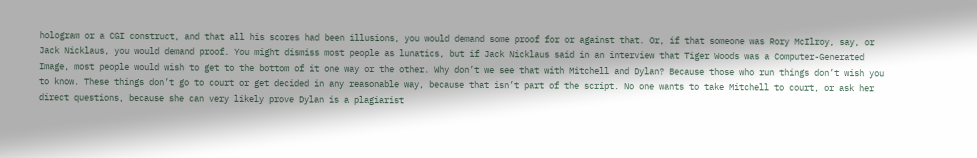hologram or a CGI construct, and that all his scores had been illusions, you would demand some proof for or against that. Or, if that someone was Rory McIlroy, say, or Jack Nicklaus, you would demand proof. You might dismiss most people as lunatics, but if Jack Nicklaus said in an interview that Tiger Woods was a Computer-Generated Image, most people would wish to get to the bottom of it one way or the other. Why don’t we see that with Mitchell and Dylan? Because those who run things don’t wish you to know. These things don’t go to court or get decided in any reasonable way, because that isn’t part of the script. No one wants to take Mitchell to court, or ask her direct questions, because she can very likely prove Dylan is a plagiarist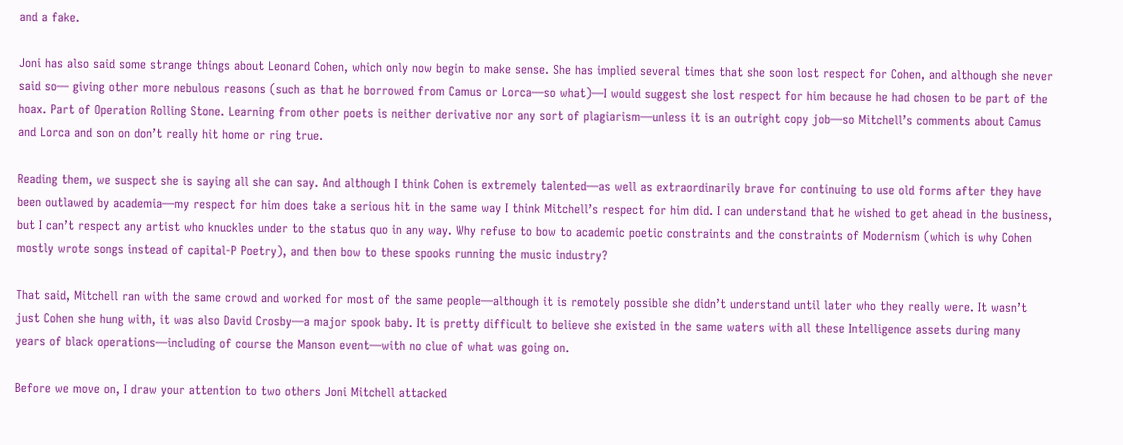and a fake.

Joni has also said some strange things about Leonard Cohen, which only now begin to make sense. She has implied several times that she soon lost respect for Cohen, and although she never said so— giving other more nebulous reasons (such as that he borrowed from Camus or Lorca—so what)—I would suggest she lost respect for him because he had chosen to be part of the hoax. Part of Operation Rolling Stone. Learning from other poets is neither derivative nor any sort of plagiarism—unless it is an outright copy job—so Mitchell’s comments about Camus and Lorca and son on don’t really hit home or ring true.

Reading them, we suspect she is saying all she can say. And although I think Cohen is extremely talented—as well as extraordinarily brave for continuing to use old forms after they have been outlawed by academia—my respect for him does take a serious hit in the same way I think Mitchell’s respect for him did. I can understand that he wished to get ahead in the business, but I can’t respect any artist who knuckles under to the status quo in any way. Why refuse to bow to academic poetic constraints and the constraints of Modernism (which is why Cohen mostly wrote songs instead of capital-P Poetry), and then bow to these spooks running the music industry?

That said, Mitchell ran with the same crowd and worked for most of the same people—although it is remotely possible she didn’t understand until later who they really were. It wasn’t just Cohen she hung with, it was also David Crosby—a major spook baby. It is pretty difficult to believe she existed in the same waters with all these Intelligence assets during many years of black operations—including of course the Manson event—with no clue of what was going on.

Before we move on, I draw your attention to two others Joni Mitchell attacked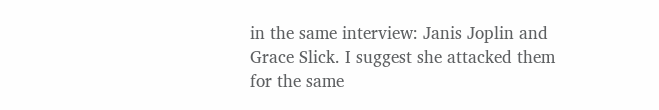in the same interview: Janis Joplin and Grace Slick. I suggest she attacked them for the same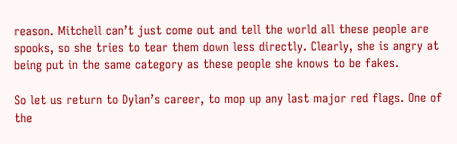reason. Mitchell can’t just come out and tell the world all these people are spooks, so she tries to tear them down less directly. Clearly, she is angry at being put in the same category as these people she knows to be fakes.

So let us return to Dylan’s career, to mop up any last major red flags. One of the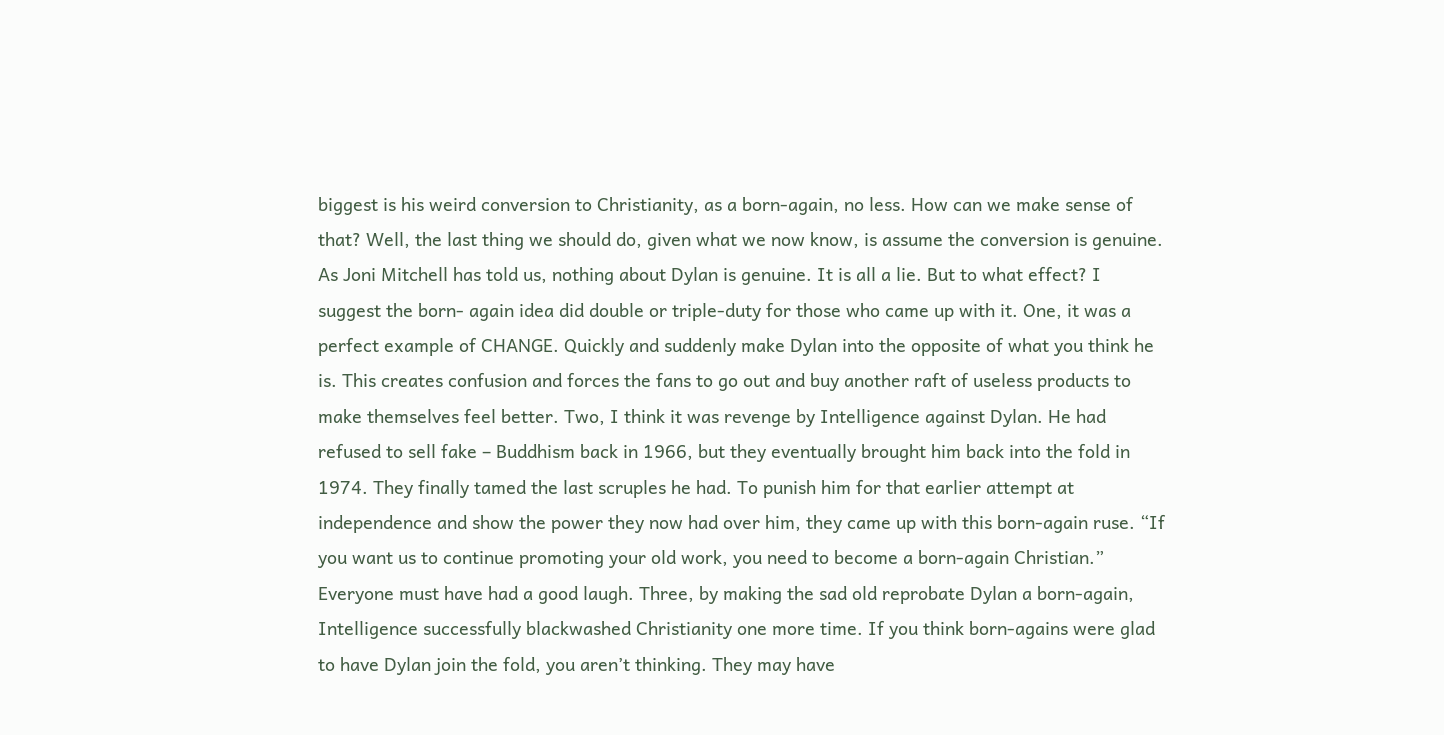biggest is his weird conversion to Christianity, as a born-again, no less. How can we make sense of that? Well, the last thing we should do, given what we now know, is assume the conversion is genuine. As Joni Mitchell has told us, nothing about Dylan is genuine. It is all a lie. But to what effect? I suggest the born- again idea did double or triple-duty for those who came up with it. One, it was a perfect example of CHANGE. Quickly and suddenly make Dylan into the opposite of what you think he is. This creates confusion and forces the fans to go out and buy another raft of useless products to make themselves feel better. Two, I think it was revenge by Intelligence against Dylan. He had refused to sell fake – Buddhism back in 1966, but they eventually brought him back into the fold in 1974. They finally tamed the last scruples he had. To punish him for that earlier attempt at independence and show the power they now had over him, they came up with this born-again ruse. “If you want us to continue promoting your old work, you need to become a born-again Christian.” Everyone must have had a good laugh. Three, by making the sad old reprobate Dylan a born-again, Intelligence successfully blackwashed Christianity one more time. If you think born-agains were glad to have Dylan join the fold, you aren’t thinking. They may have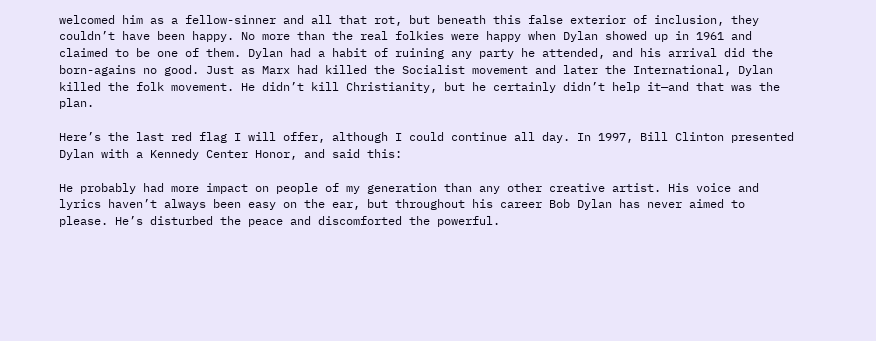welcomed him as a fellow-sinner and all that rot, but beneath this false exterior of inclusion, they couldn’t have been happy. No more than the real folkies were happy when Dylan showed up in 1961 and claimed to be one of them. Dylan had a habit of ruining any party he attended, and his arrival did the born-agains no good. Just as Marx had killed the Socialist movement and later the International, Dylan killed the folk movement. He didn’t kill Christianity, but he certainly didn’t help it—and that was the plan.

Here’s the last red flag I will offer, although I could continue all day. In 1997, Bill Clinton presented Dylan with a Kennedy Center Honor, and said this:

He probably had more impact on people of my generation than any other creative artist. His voice and lyrics haven’t always been easy on the ear, but throughout his career Bob Dylan has never aimed to please. He’s disturbed the peace and discomforted the powerful.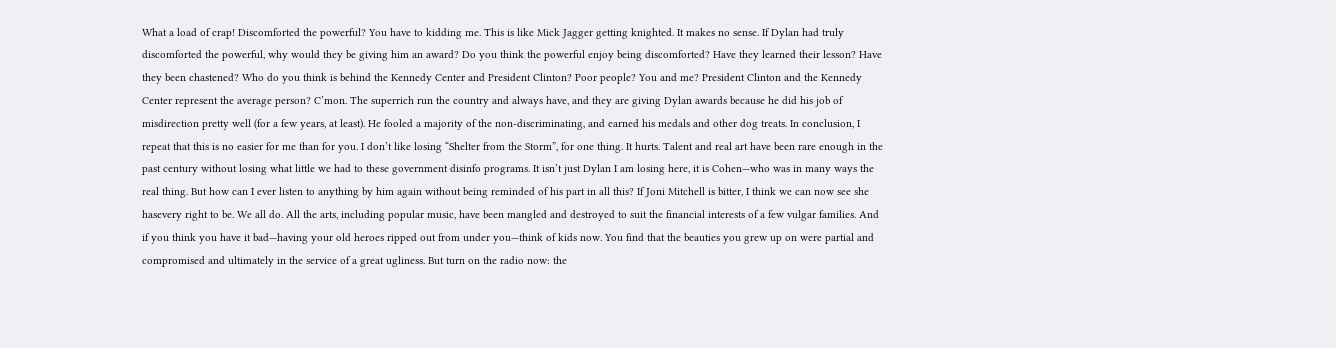What a load of crap! Discomforted the powerful? You have to kidding me. This is like Mick Jagger getting knighted. It makes no sense. If Dylan had truly discomforted the powerful, why would they be giving him an award? Do you think the powerful enjoy being discomforted? Have they learned their lesson? Have they been chastened? Who do you think is behind the Kennedy Center and President Clinton? Poor people? You and me? President Clinton and the Kennedy Center represent the average person? C’mon. The superrich run the country and always have, and they are giving Dylan awards because he did his job of misdirection pretty well (for a few years, at least). He fooled a majority of the non-discriminating, and earned his medals and other dog treats. In conclusion, I repeat that this is no easier for me than for you. I don’t like losing “Shelter from the Storm”, for one thing. It hurts. Talent and real art have been rare enough in the past century without losing what little we had to these government disinfo programs. It isn’t just Dylan I am losing here, it is Cohen—who was in many ways the real thing. But how can I ever listen to anything by him again without being reminded of his part in all this? If Joni Mitchell is bitter, I think we can now see she hasevery right to be. We all do. All the arts, including popular music, have been mangled and destroyed to suit the financial interests of a few vulgar families. And if you think you have it bad—having your old heroes ripped out from under you—think of kids now. You find that the beauties you grew up on were partial and compromised and ultimately in the service of a great ugliness. But turn on the radio now: the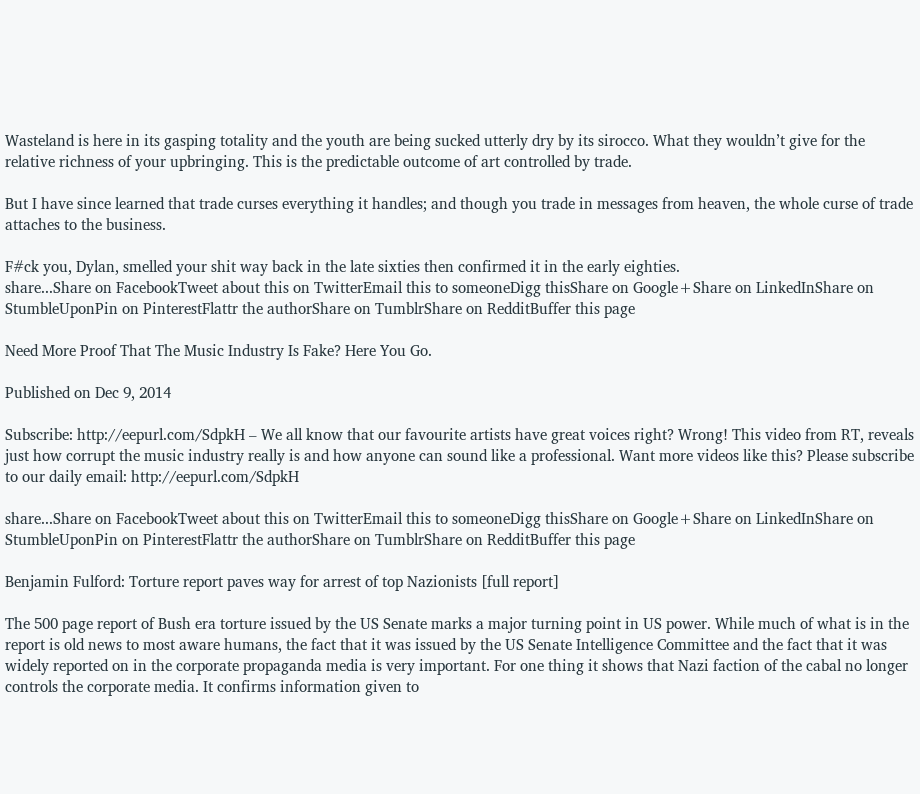Wasteland is here in its gasping totality and the youth are being sucked utterly dry by its sirocco. What they wouldn’t give for the relative richness of your upbringing. This is the predictable outcome of art controlled by trade.

But I have since learned that trade curses everything it handles; and though you trade in messages from heaven, the whole curse of trade attaches to the business.

F#ck you, Dylan, smelled your shit way back in the late sixties then confirmed it in the early eighties.
share...Share on FacebookTweet about this on TwitterEmail this to someoneDigg thisShare on Google+Share on LinkedInShare on StumbleUponPin on PinterestFlattr the authorShare on TumblrShare on RedditBuffer this page

Need More Proof That The Music Industry Is Fake? Here You Go.

Published on Dec 9, 2014

Subscribe: http://eepurl.com/SdpkH – We all know that our favourite artists have great voices right? Wrong! This video from RT, reveals just how corrupt the music industry really is and how anyone can sound like a professional. Want more videos like this? Please subscribe to our daily email: http://eepurl.com/SdpkH

share...Share on FacebookTweet about this on TwitterEmail this to someoneDigg thisShare on Google+Share on LinkedInShare on StumbleUponPin on PinterestFlattr the authorShare on TumblrShare on RedditBuffer this page

Benjamin Fulford: Torture report paves way for arrest of top Nazionists [full report]

The 500 page report of Bush era torture issued by the US Senate marks a major turning point in US power. While much of what is in the report is old news to most aware humans, the fact that it was issued by the US Senate Intelligence Committee and the fact that it was widely reported on in the corporate propaganda media is very important. For one thing it shows that Nazi faction of the cabal no longer controls the corporate media. It confirms information given to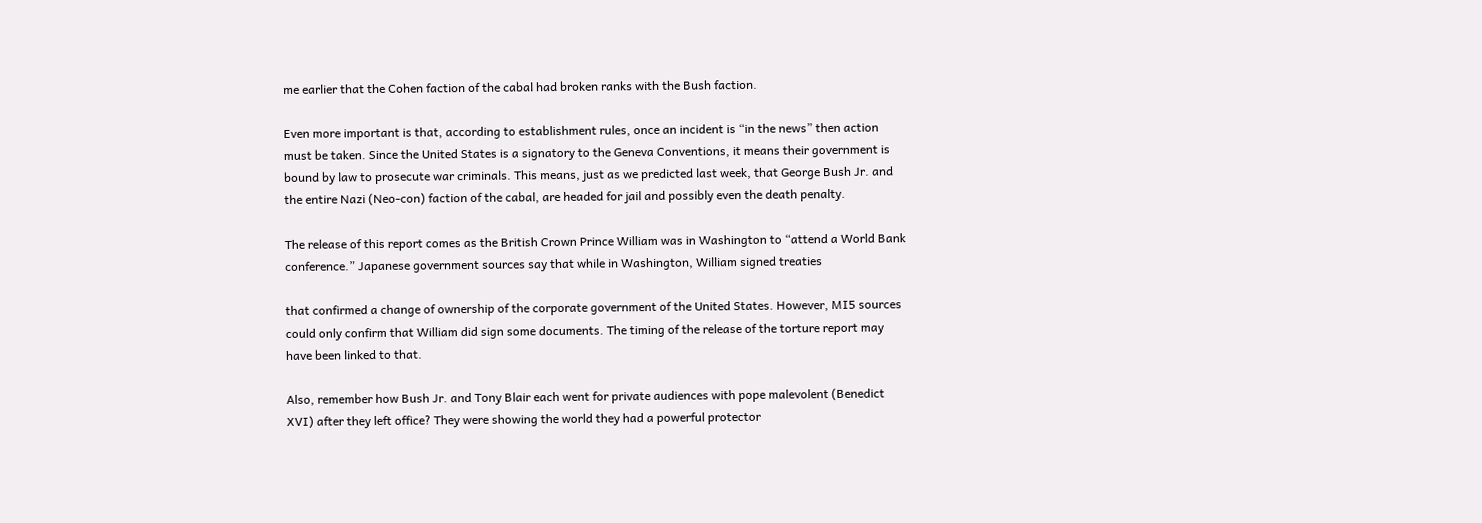me earlier that the Cohen faction of the cabal had broken ranks with the Bush faction.

Even more important is that, according to establishment rules, once an incident is “in the news” then action must be taken. Since the United States is a signatory to the Geneva Conventions, it means their government is bound by law to prosecute war criminals. This means, just as we predicted last week, that George Bush Jr. and the entire Nazi (Neo-con) faction of the cabal, are headed for jail and possibly even the death penalty.

The release of this report comes as the British Crown Prince William was in Washington to “attend a World Bank conference.” Japanese government sources say that while in Washington, William signed treaties

that confirmed a change of ownership of the corporate government of the United States. However, MI5 sources could only confirm that William did sign some documents. The timing of the release of the torture report may have been linked to that.

Also, remember how Bush Jr. and Tony Blair each went for private audiences with pope malevolent (Benedict XVI) after they left office? They were showing the world they had a powerful protector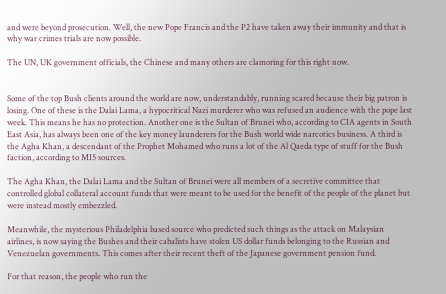and were beyond prosecution. Well, the new Pope Francis and the P2 have taken away their immunity and that is why war crimes trials are now possible.

The UN, UK government officials, the Chinese and many others are clamoring for this right now.


Some of the top Bush clients around the world are now, understandably, running scared because their big patron is losing. One of these is the Dalai Lama, a hypocritical Nazi murderer who was refused an audience with the pope last week. This means he has no protection. Another one is the Sultan of Brunei who, according to CIA agents in South East Asia, has always been one of the key money launderers for the Bush world wide narcotics business. A third is the Agha Khan, a descendant of the Prophet Mohamed who runs a lot of the Al Qaeda type of stuff for the Bush faction, according to MI5 sources.

The Agha Khan, the Dalai Lama and the Sultan of Brunei were all members of a secretive committee that controlled global collateral account funds that were meant to be used for the benefit of the people of the planet but were instead mostly embezzled.

Meanwhile, the mysterious Philadelphia based source who predicted such things as the attack on Malaysian airlines, is now saying the Bushes and their cabalists have stolen US dollar funds belonging to the Russian and Venezuelan governments. This comes after their recent theft of the Japanese government pension fund.

For that reason, the people who run the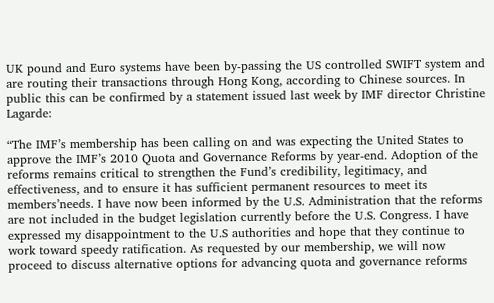UK pound and Euro systems have been by-passing the US controlled SWIFT system and are routing their transactions through Hong Kong, according to Chinese sources. In public this can be confirmed by a statement issued last week by IMF director Christine Lagarde:

“The IMF’s membership has been calling on and was expecting the United States to approve the IMF’s 2010 Quota and Governance Reforms by year-end. Adoption of the reforms remains critical to strengthen the Fund’s credibility, legitimacy, and effectiveness, and to ensure it has sufficient permanent resources to meet its members’needs. I have now been informed by the U.S. Administration that the reforms are not included in the budget legislation currently before the U.S. Congress. I have expressed my disappointment to the U.S authorities and hope that they continue to work toward speedy ratification. As requested by our membership, we will now proceed to discuss alternative options for advancing quota and governance reforms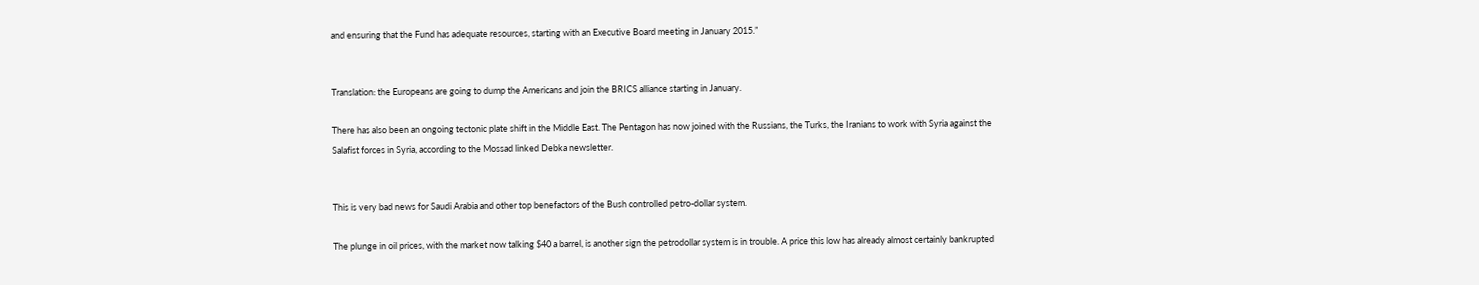and ensuring that the Fund has adequate resources, starting with an Executive Board meeting in January 2015.”


Translation: the Europeans are going to dump the Americans and join the BRICS alliance starting in January.

There has also been an ongoing tectonic plate shift in the Middle East. The Pentagon has now joined with the Russians, the Turks, the Iranians to work with Syria against the Salafist forces in Syria, according to the Mossad linked Debka newsletter.


This is very bad news for Saudi Arabia and other top benefactors of the Bush controlled petro-dollar system.

The plunge in oil prices, with the market now talking $40 a barrel, is another sign the petrodollar system is in trouble. A price this low has already almost certainly bankrupted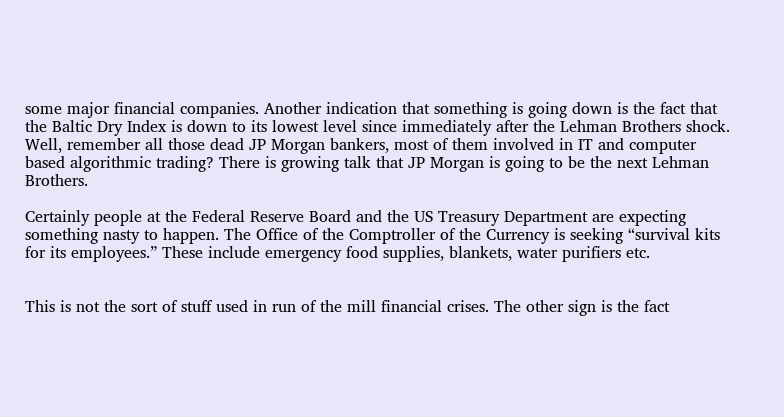some major financial companies. Another indication that something is going down is the fact that the Baltic Dry Index is down to its lowest level since immediately after the Lehman Brothers shock. Well, remember all those dead JP Morgan bankers, most of them involved in IT and computer based algorithmic trading? There is growing talk that JP Morgan is going to be the next Lehman Brothers.

Certainly people at the Federal Reserve Board and the US Treasury Department are expecting something nasty to happen. The Office of the Comptroller of the Currency is seeking “survival kits for its employees.” These include emergency food supplies, blankets, water purifiers etc.


This is not the sort of stuff used in run of the mill financial crises. The other sign is the fact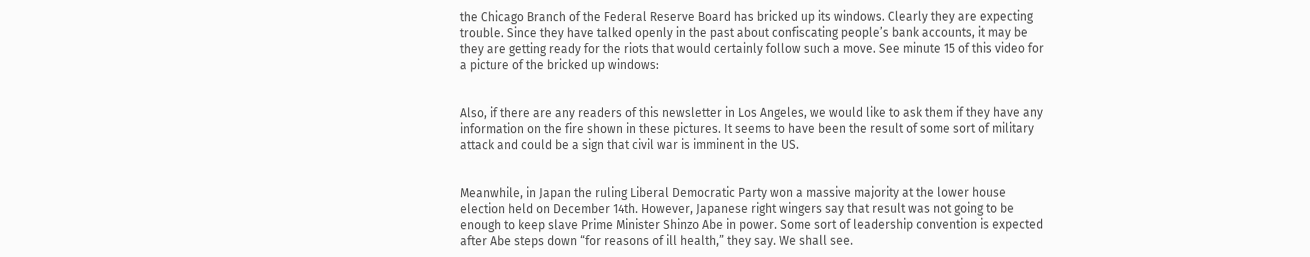the Chicago Branch of the Federal Reserve Board has bricked up its windows. Clearly they are expecting trouble. Since they have talked openly in the past about confiscating people’s bank accounts, it may be they are getting ready for the riots that would certainly follow such a move. See minute 15 of this video for a picture of the bricked up windows:


Also, if there are any readers of this newsletter in Los Angeles, we would like to ask them if they have any information on the fire shown in these pictures. It seems to have been the result of some sort of military attack and could be a sign that civil war is imminent in the US.


Meanwhile, in Japan the ruling Liberal Democratic Party won a massive majority at the lower house election held on December 14th. However, Japanese right wingers say that result was not going to be enough to keep slave Prime Minister Shinzo Abe in power. Some sort of leadership convention is expected after Abe steps down “for reasons of ill health,” they say. We shall see.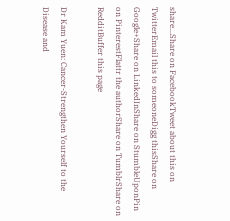share...Share on FacebookTweet about this on TwitterEmail this to someoneDigg thisShare on Google+Share on LinkedInShare on StumbleUponPin on PinterestFlattr the authorShare on TumblrShare on RedditBuffer this page

Dr Kam Yuen: Cancer-Strengthen Yourself to the Disease and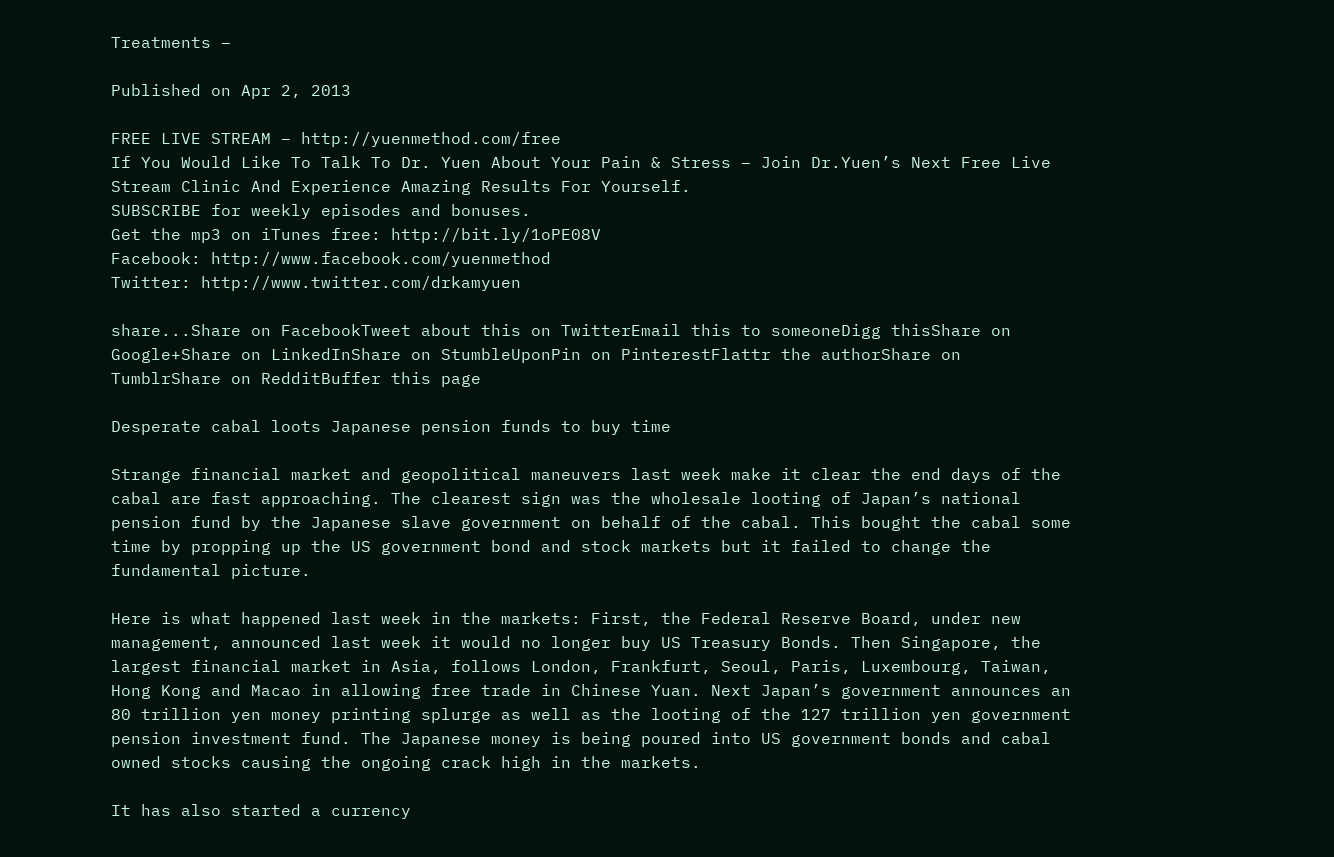Treatments –

Published on Apr 2, 2013

FREE LIVE STREAM – http://yuenmethod.com/free
If You Would Like To Talk To Dr. Yuen About Your Pain & Stress – Join Dr.Yuen’s Next Free Live Stream Clinic And Experience Amazing Results For Yourself.
SUBSCRIBE for weekly episodes and bonuses.
Get the mp3 on iTunes free: http://bit.ly/1oPE08V
Facebook: http://www.facebook.com/yuenmethod
Twitter: http://www.twitter.com/drkamyuen

share...Share on FacebookTweet about this on TwitterEmail this to someoneDigg thisShare on Google+Share on LinkedInShare on StumbleUponPin on PinterestFlattr the authorShare on TumblrShare on RedditBuffer this page

Desperate cabal loots Japanese pension funds to buy time

Strange financial market and geopolitical maneuvers last week make it clear the end days of the cabal are fast approaching. The clearest sign was the wholesale looting of Japan’s national pension fund by the Japanese slave government on behalf of the cabal. This bought the cabal some time by propping up the US government bond and stock markets but it failed to change the fundamental picture.

Here is what happened last week in the markets: First, the Federal Reserve Board, under new management, announced last week it would no longer buy US Treasury Bonds. Then Singapore, the largest financial market in Asia, follows London, Frankfurt, Seoul, Paris, Luxembourg, Taiwan, Hong Kong and Macao in allowing free trade in Chinese Yuan. Next Japan’s government announces an 80 trillion yen money printing splurge as well as the looting of the 127 trillion yen government pension investment fund. The Japanese money is being poured into US government bonds and cabal owned stocks causing the ongoing crack high in the markets.

It has also started a currency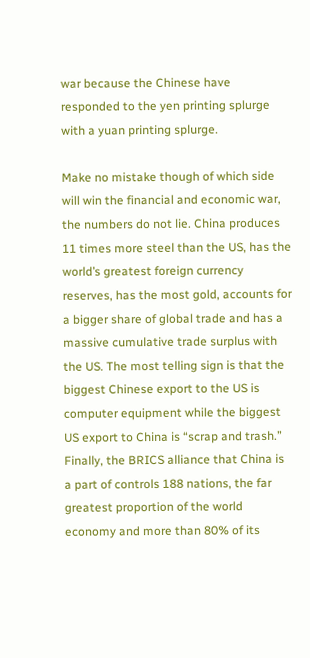war because the Chinese have responded to the yen printing splurge with a yuan printing splurge.

Make no mistake though of which side will win the financial and economic war, the numbers do not lie. China produces 11 times more steel than the US, has the world’s greatest foreign currency reserves, has the most gold, accounts for a bigger share of global trade and has a massive cumulative trade surplus with the US. The most telling sign is that the biggest Chinese export to the US is computer equipment while the biggest US export to China is “scrap and trash.” Finally, the BRICS alliance that China is a part of controls 188 nations, the far greatest proportion of the world economy and more than 80% of its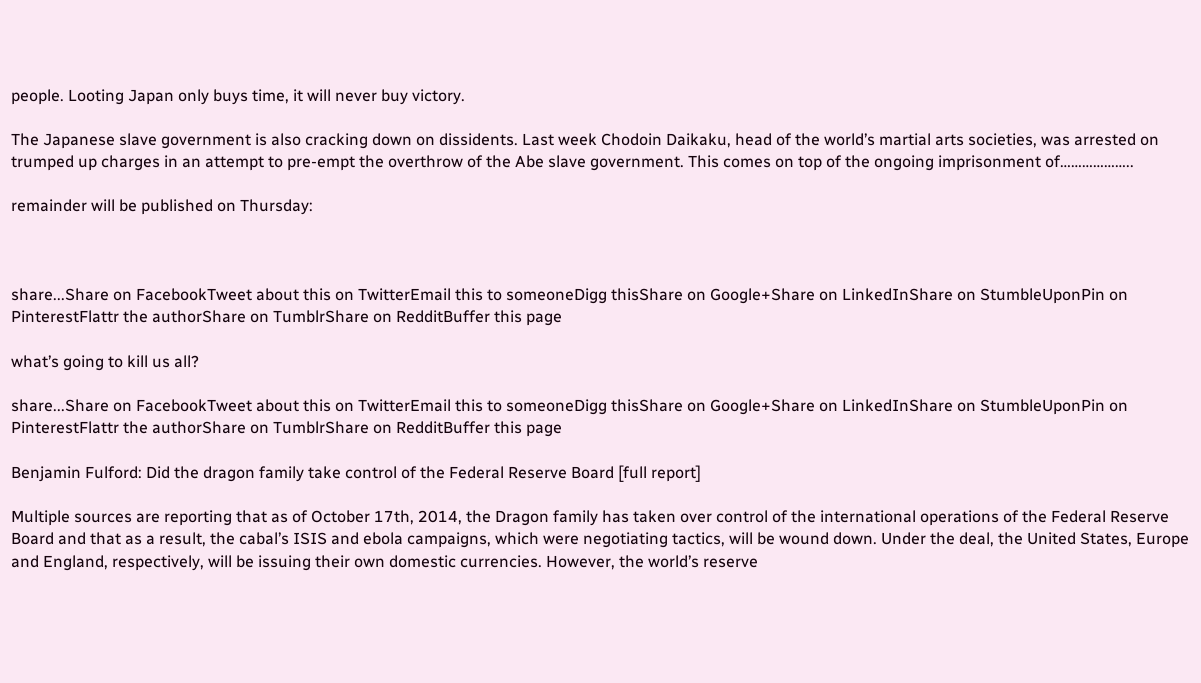people. Looting Japan only buys time, it will never buy victory.

The Japanese slave government is also cracking down on dissidents. Last week Chodoin Daikaku, head of the world’s martial arts societies, was arrested on trumped up charges in an attempt to pre-empt the overthrow of the Abe slave government. This comes on top of the ongoing imprisonment of………………..

remainder will be published on Thursday:



share...Share on FacebookTweet about this on TwitterEmail this to someoneDigg thisShare on Google+Share on LinkedInShare on StumbleUponPin on PinterestFlattr the authorShare on TumblrShare on RedditBuffer this page

what’s going to kill us all?

share...Share on FacebookTweet about this on TwitterEmail this to someoneDigg thisShare on Google+Share on LinkedInShare on StumbleUponPin on PinterestFlattr the authorShare on TumblrShare on RedditBuffer this page

Benjamin Fulford: Did the dragon family take control of the Federal Reserve Board [full report]

Multiple sources are reporting that as of October 17th, 2014, the Dragon family has taken over control of the international operations of the Federal Reserve Board and that as a result, the cabal’s ISIS and ebola campaigns, which were negotiating tactics, will be wound down. Under the deal, the United States, Europe and England, respectively, will be issuing their own domestic currencies. However, the world’s reserve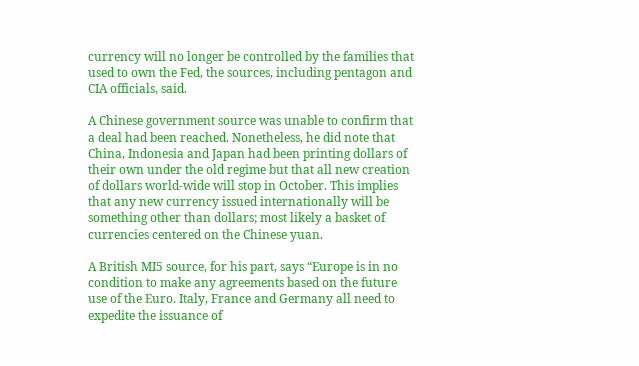currency will no longer be controlled by the families that used to own the Fed, the sources, including pentagon and CIA officials, said.

A Chinese government source was unable to confirm that a deal had been reached. Nonetheless, he did note that China, Indonesia and Japan had been printing dollars of their own under the old regime but that all new creation of dollars world-wide will stop in October. This implies that any new currency issued internationally will be something other than dollars; most likely a basket of currencies centered on the Chinese yuan.

A British MI5 source, for his part, says “Europe is in no condition to make any agreements based on the future use of the Euro. Italy, France and Germany all need to expedite the issuance of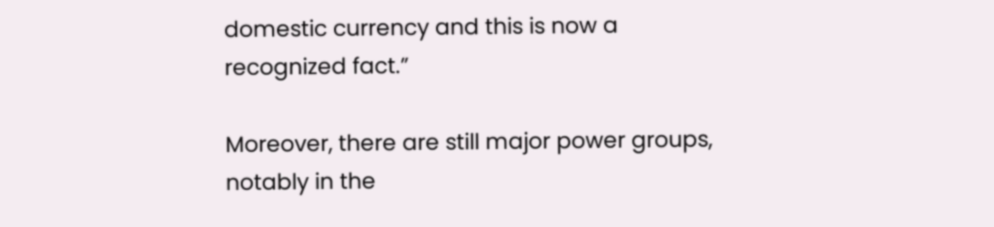domestic currency and this is now a recognized fact.”

Moreover, there are still major power groups, notably in the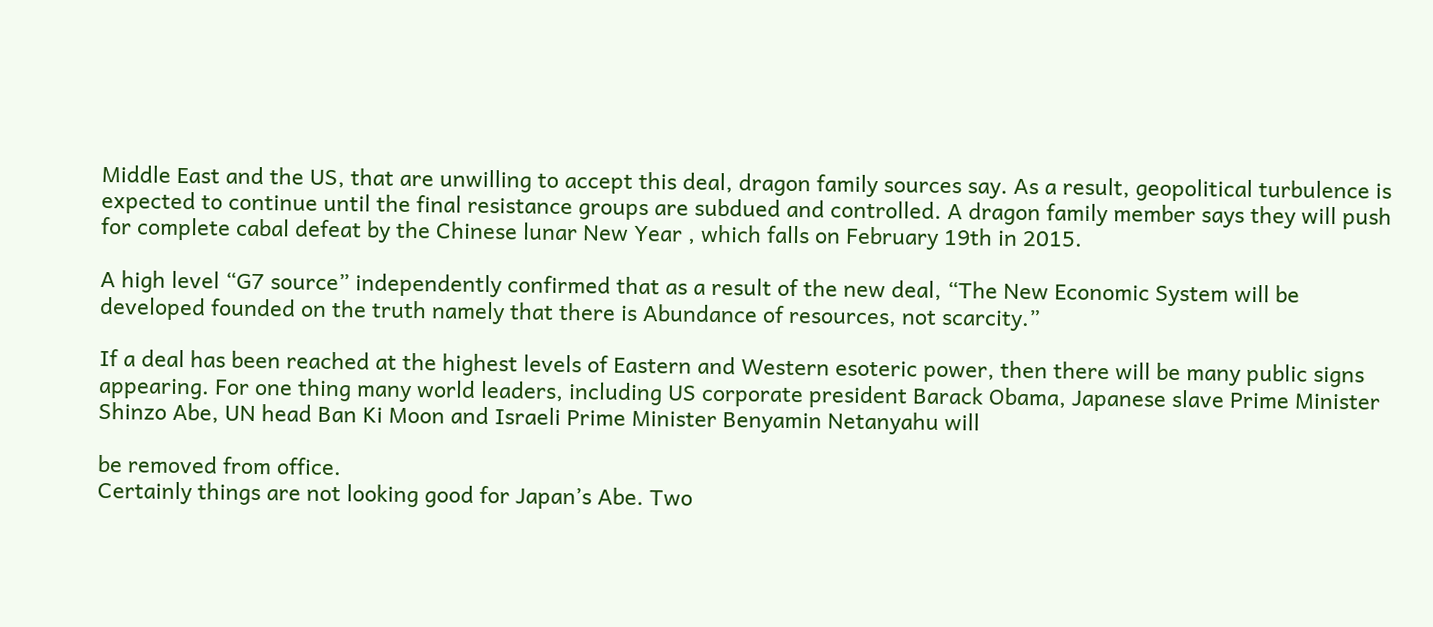Middle East and the US, that are unwilling to accept this deal, dragon family sources say. As a result, geopolitical turbulence is expected to continue until the final resistance groups are subdued and controlled. A dragon family member says they will push for complete cabal defeat by the Chinese lunar New Year , which falls on February 19th in 2015.

A high level “G7 source” independently confirmed that as a result of the new deal, “The New Economic System will be developed founded on the truth namely that there is Abundance of resources, not scarcity.”

If a deal has been reached at the highest levels of Eastern and Western esoteric power, then there will be many public signs appearing. For one thing many world leaders, including US corporate president Barack Obama, Japanese slave Prime Minister Shinzo Abe, UN head Ban Ki Moon and Israeli Prime Minister Benyamin Netanyahu will

be removed from office.
Certainly things are not looking good for Japan’s Abe. Two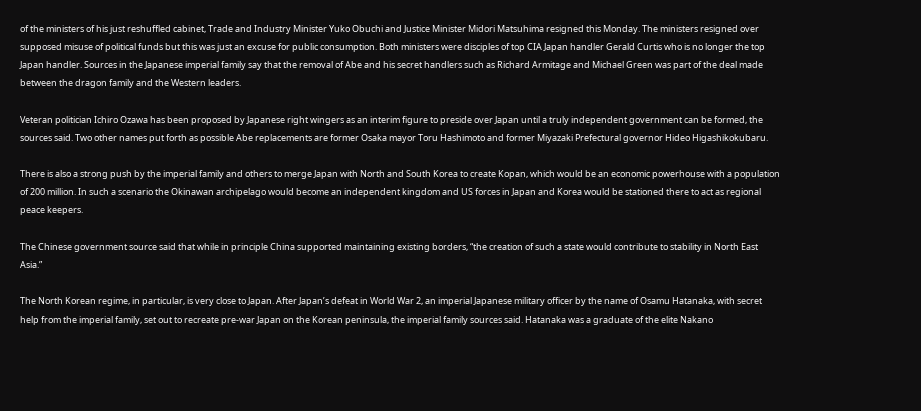of the ministers of his just reshuffled cabinet, Trade and Industry Minister Yuko Obuchi and Justice Minister Midori Matsuhima resigned this Monday. The ministers resigned over supposed misuse of political funds but this was just an excuse for public consumption. Both ministers were disciples of top CIA Japan handler Gerald Curtis who is no longer the top Japan handler. Sources in the Japanese imperial family say that the removal of Abe and his secret handlers such as Richard Armitage and Michael Green was part of the deal made between the dragon family and the Western leaders.

Veteran politician Ichiro Ozawa has been proposed by Japanese right wingers as an interim figure to preside over Japan until a truly independent government can be formed, the sources said. Two other names put forth as possible Abe replacements are former Osaka mayor Toru Hashimoto and former Miyazaki Prefectural governor Hideo Higashikokubaru.

There is also a strong push by the imperial family and others to merge Japan with North and South Korea to create Kopan, which would be an economic powerhouse with a population of 200 million. In such a scenario the Okinawan archipelago would become an independent kingdom and US forces in Japan and Korea would be stationed there to act as regional peace keepers.

The Chinese government source said that while in principle China supported maintaining existing borders, “the creation of such a state would contribute to stability in North East Asia.”

The North Korean regime, in particular, is very close to Japan. After Japan’s defeat in World War 2, an imperial Japanese military officer by the name of Osamu Hatanaka, with secret help from the imperial family, set out to recreate pre-war Japan on the Korean peninsula, the imperial family sources said. Hatanaka was a graduate of the elite Nakano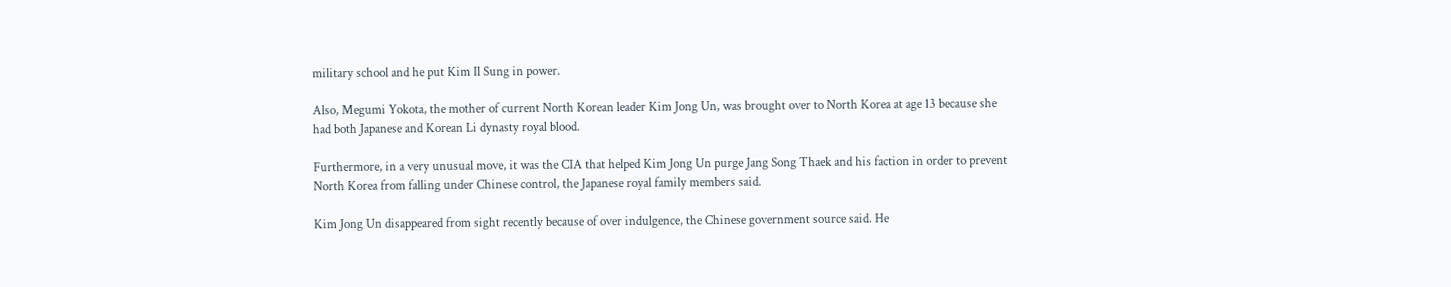military school and he put Kim Il Sung in power.

Also, Megumi Yokota, the mother of current North Korean leader Kim Jong Un, was brought over to North Korea at age 13 because she had both Japanese and Korean Li dynasty royal blood.

Furthermore, in a very unusual move, it was the CIA that helped Kim Jong Un purge Jang Song Thaek and his faction in order to prevent North Korea from falling under Chinese control, the Japanese royal family members said.

Kim Jong Un disappeared from sight recently because of over indulgence, the Chinese government source said. He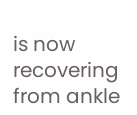is now recovering from ankle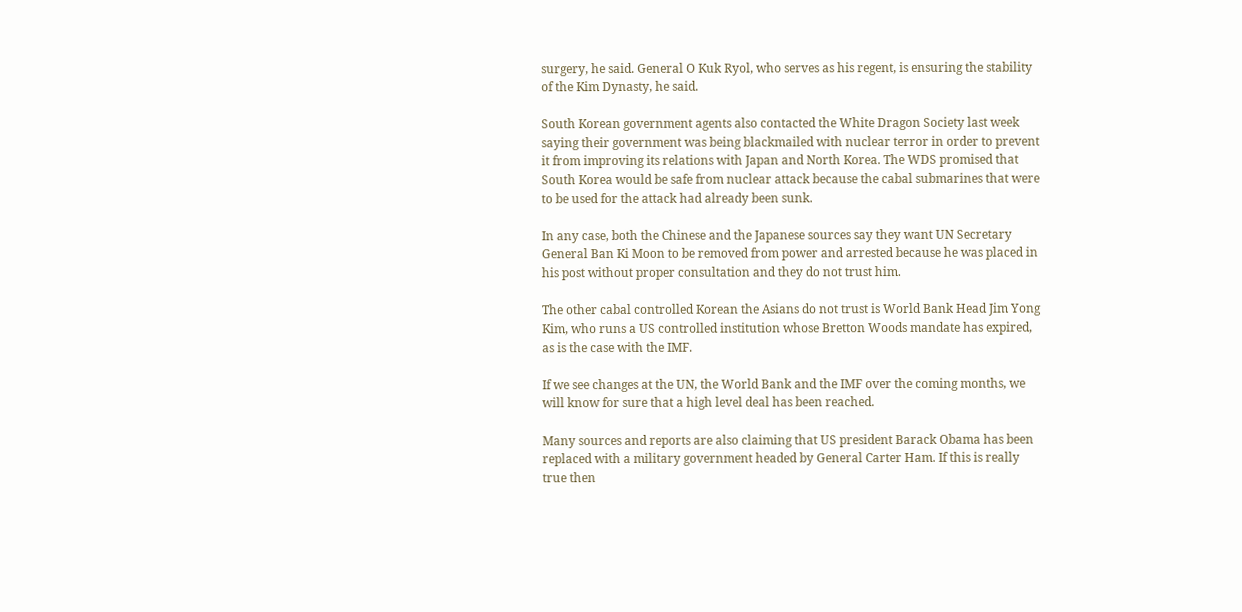surgery, he said. General O Kuk Ryol, who serves as his regent, is ensuring the stability of the Kim Dynasty, he said.

South Korean government agents also contacted the White Dragon Society last week saying their government was being blackmailed with nuclear terror in order to prevent it from improving its relations with Japan and North Korea. The WDS promised that South Korea would be safe from nuclear attack because the cabal submarines that were to be used for the attack had already been sunk.

In any case, both the Chinese and the Japanese sources say they want UN Secretary General Ban Ki Moon to be removed from power and arrested because he was placed in his post without proper consultation and they do not trust him.

The other cabal controlled Korean the Asians do not trust is World Bank Head Jim Yong Kim, who runs a US controlled institution whose Bretton Woods mandate has expired, as is the case with the IMF.

If we see changes at the UN, the World Bank and the IMF over the coming months, we will know for sure that a high level deal has been reached.

Many sources and reports are also claiming that US president Barack Obama has been replaced with a military government headed by General Carter Ham. If this is really true then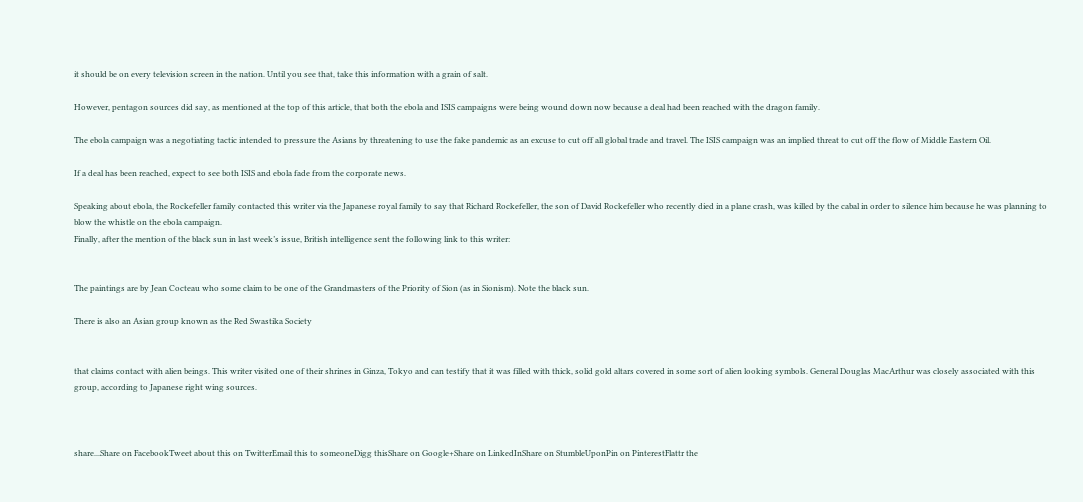it should be on every television screen in the nation. Until you see that, take this information with a grain of salt.

However, pentagon sources did say, as mentioned at the top of this article, that both the ebola and ISIS campaigns were being wound down now because a deal had been reached with the dragon family.

The ebola campaign was a negotiating tactic intended to pressure the Asians by threatening to use the fake pandemic as an excuse to cut off all global trade and travel. The ISIS campaign was an implied threat to cut off the flow of Middle Eastern Oil.

If a deal has been reached, expect to see both ISIS and ebola fade from the corporate news.

Speaking about ebola, the Rockefeller family contacted this writer via the Japanese royal family to say that Richard Rockefeller, the son of David Rockefeller who recently died in a plane crash, was killed by the cabal in order to silence him because he was planning to blow the whistle on the ebola campaign.
Finally, after the mention of the black sun in last week’s issue, British intelligence sent the following link to this writer:


The paintings are by Jean Cocteau who some claim to be one of the Grandmasters of the Priority of Sion (as in Sionism). Note the black sun.

There is also an Asian group known as the Red Swastika Society


that claims contact with alien beings. This writer visited one of their shrines in Ginza, Tokyo and can testify that it was filled with thick, solid gold altars covered in some sort of alien looking symbols. General Douglas MacArthur was closely associated with this group, according to Japanese right wing sources.



share...Share on FacebookTweet about this on TwitterEmail this to someoneDigg thisShare on Google+Share on LinkedInShare on StumbleUponPin on PinterestFlattr the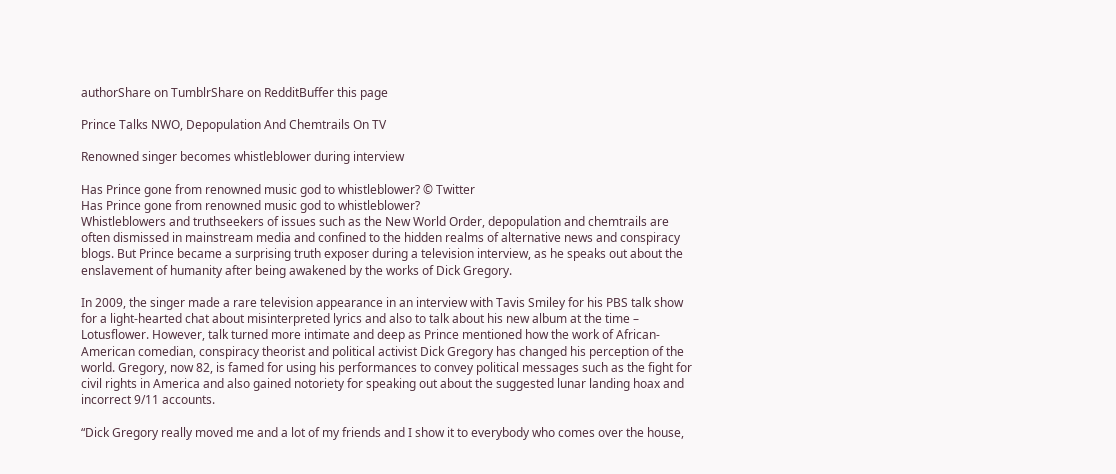authorShare on TumblrShare on RedditBuffer this page

Prince Talks NWO, Depopulation And Chemtrails On TV

Renowned singer becomes whistleblower during interview

Has Prince gone from renowned music god to whistleblower? © Twitter
Has Prince gone from renowned music god to whistleblower?
Whistleblowers and truthseekers of issues such as the New World Order, depopulation and chemtrails are often dismissed in mainstream media and confined to the hidden realms of alternative news and conspiracy blogs. But Prince became a surprising truth exposer during a television interview, as he speaks out about the enslavement of humanity after being awakened by the works of Dick Gregory.

In 2009, the singer made a rare television appearance in an interview with Tavis Smiley for his PBS talk show for a light-hearted chat about misinterpreted lyrics and also to talk about his new album at the time – Lotusflower. However, talk turned more intimate and deep as Prince mentioned how the work of African-American comedian, conspiracy theorist and political activist Dick Gregory has changed his perception of the world. Gregory, now 82, is famed for using his performances to convey political messages such as the fight for civil rights in America and also gained notoriety for speaking out about the suggested lunar landing hoax and incorrect 9/11 accounts.

“Dick Gregory really moved me and a lot of my friends and I show it to everybody who comes over the house,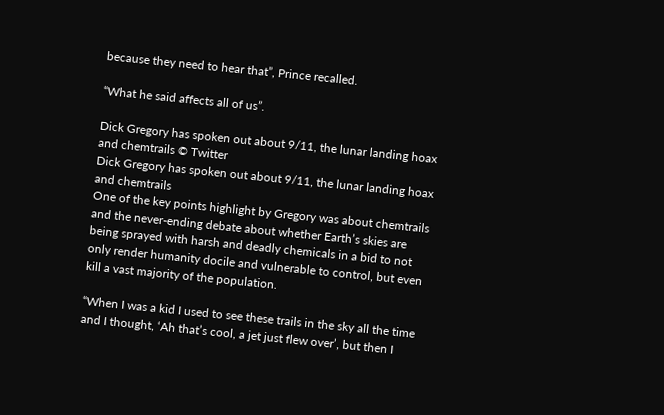because they need to hear that”, Prince recalled.

“What he said affects all of us”.

Dick Gregory has spoken out about 9/11, the lunar landing hoax and chemtrails © Twitter
Dick Gregory has spoken out about 9/11, the lunar landing hoax and chemtrails
One of the key points highlight by Gregory was about chemtrails and the never-ending debate about whether Earth’s skies are being sprayed with harsh and deadly chemicals in a bid to not only render humanity docile and vulnerable to control, but even kill a vast majority of the population.

“When I was a kid I used to see these trails in the sky all the time and I thought, ‘Ah that’s cool, a jet just flew over’, but then I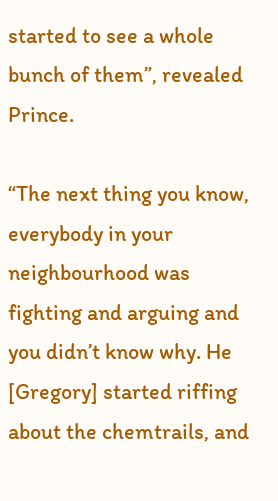started to see a whole bunch of them”, revealed Prince.

“The next thing you know, everybody in your neighbourhood was fighting and arguing and you didn’t know why. He [Gregory] started riffing about the chemtrails, and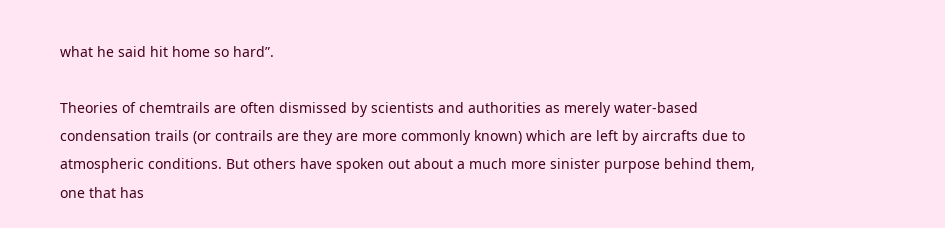what he said hit home so hard”.

Theories of chemtrails are often dismissed by scientists and authorities as merely water-based condensation trails (or contrails are they are more commonly known) which are left by aircrafts due to atmospheric conditions. But others have spoken out about a much more sinister purpose behind them, one that has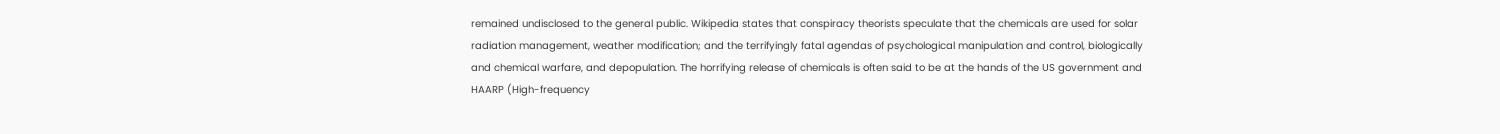remained undisclosed to the general public. Wikipedia states that conspiracy theorists speculate that the chemicals are used for solar radiation management, weather modification; and the terrifyingly fatal agendas of psychological manipulation and control, biologically and chemical warfare, and depopulation. The horrifying release of chemicals is often said to be at the hands of the US government and HAARP (High-frequency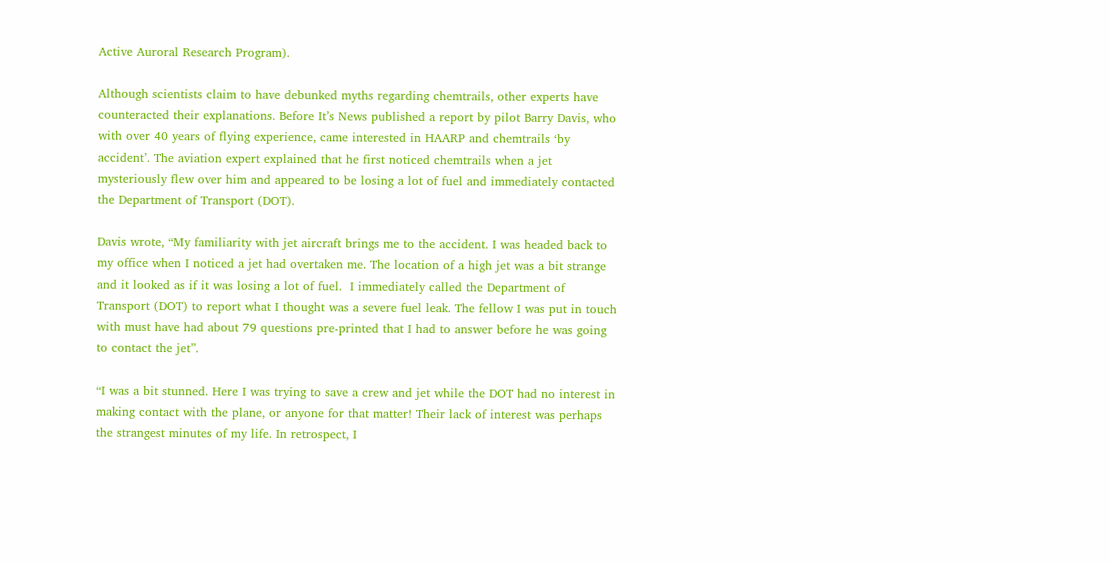Active Auroral Research Program).

Although scientists claim to have debunked myths regarding chemtrails, other experts have counteracted their explanations. Before It’s News published a report by pilot Barry Davis, who with over 40 years of flying experience, came interested in HAARP and chemtrails ‘by accident’. The aviation expert explained that he first noticed chemtrails when a jet mysteriously flew over him and appeared to be losing a lot of fuel and immediately contacted the Department of Transport (DOT).

Davis wrote, “My familiarity with jet aircraft brings me to the accident. I was headed back to my office when I noticed a jet had overtaken me. The location of a high jet was a bit strange and it looked as if it was losing a lot of fuel.  I immediately called the Department of Transport (DOT) to report what I thought was a severe fuel leak. The fellow I was put in touch with must have had about 79 questions pre-printed that I had to answer before he was going to contact the jet”.

“I was a bit stunned. Here I was trying to save a crew and jet while the DOT had no interest in making contact with the plane, or anyone for that matter! Their lack of interest was perhaps the strangest minutes of my life. In retrospect, I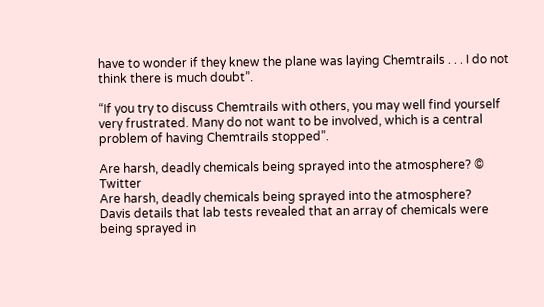have to wonder if they knew the plane was laying Chemtrails . . . I do not think there is much doubt”.

“If you try to discuss Chemtrails with others, you may well find yourself very frustrated. Many do not want to be involved, which is a central problem of having Chemtrails stopped”.

Are harsh, deadly chemicals being sprayed into the atmosphere? © Twitter
Are harsh, deadly chemicals being sprayed into the atmosphere?
Davis details that lab tests revealed that an array of chemicals were being sprayed in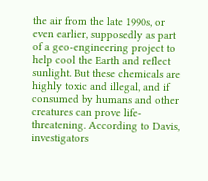the air from the late 1990s, or even earlier, supposedly as part of a geo-engineering project to help cool the Earth and reflect sunlight. But these chemicals are highly toxic and illegal, and if consumed by humans and other creatures can prove life-threatening. According to Davis, investigators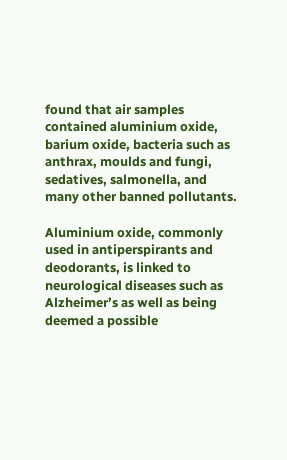found that air samples contained aluminium oxide, barium oxide, bacteria such as anthrax, moulds and fungi, sedatives, salmonella, and many other banned pollutants.

Aluminium oxide, commonly used in antiperspirants and deodorants, is linked to neurological diseases such as Alzheimer’s as well as being deemed a possible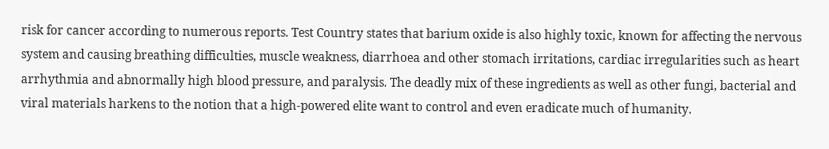risk for cancer according to numerous reports. Test Country states that barium oxide is also highly toxic, known for affecting the nervous system and causing breathing difficulties, muscle weakness, diarrhoea and other stomach irritations, cardiac irregularities such as heart arrhythmia and abnormally high blood pressure, and paralysis. The deadly mix of these ingredients as well as other fungi, bacterial and viral materials harkens to the notion that a high-powered elite want to control and even eradicate much of humanity.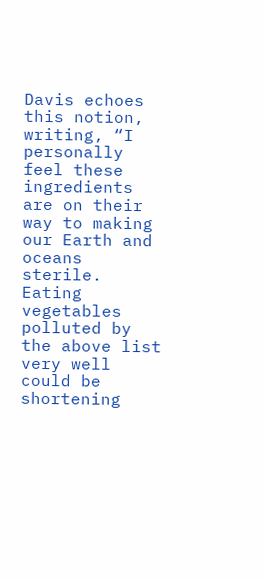Davis echoes this notion, writing, “I personally feel these ingredients are on their way to making our Earth and oceans sterile. Eating vegetables polluted by the above list very well could be shortening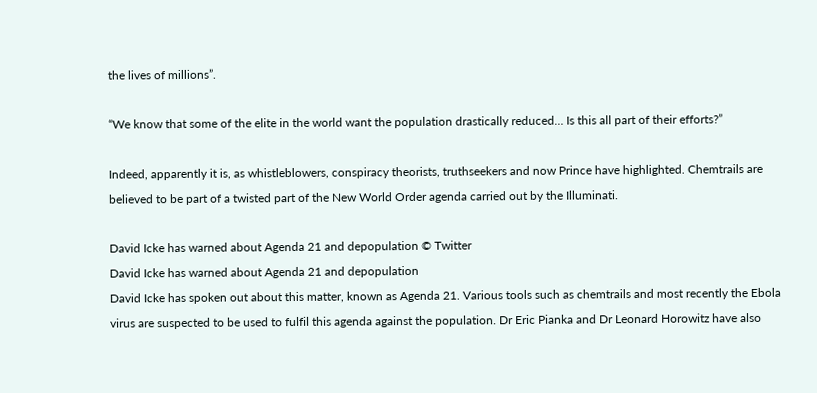the lives of millions”.

“We know that some of the elite in the world want the population drastically reduced… Is this all part of their efforts?”

Indeed, apparently it is, as whistleblowers, conspiracy theorists, truthseekers and now Prince have highlighted. Chemtrails are believed to be part of a twisted part of the New World Order agenda carried out by the Illuminati.

David Icke has warned about Agenda 21 and depopulation © Twitter
David Icke has warned about Agenda 21 and depopulation
David Icke has spoken out about this matter, known as Agenda 21. Various tools such as chemtrails and most recently the Ebola virus are suspected to be used to fulfil this agenda against the population. Dr Eric Pianka and Dr Leonard Horowitz have also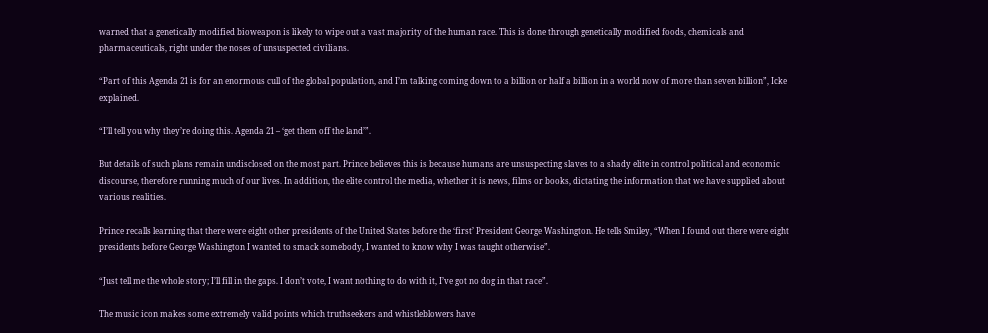warned that a genetically modified bioweapon is likely to wipe out a vast majority of the human race. This is done through genetically modified foods, chemicals and pharmaceuticals, right under the noses of unsuspected civilians.

“Part of this Agenda 21 is for an enormous cull of the global population, and I’m talking coming down to a billion or half a billion in a world now of more than seven billion”, Icke explained.

“I’ll tell you why they’re doing this. Agenda 21 – ‘get them off the land’”.

But details of such plans remain undisclosed on the most part. Prince believes this is because humans are unsuspecting slaves to a shady elite in control political and economic discourse, therefore running much of our lives. In addition, the elite control the media, whether it is news, films or books, dictating the information that we have supplied about various realities.

Prince recalls learning that there were eight other presidents of the United States before the ‘first’ President George Washington. He tells Smiley, “When I found out there were eight presidents before George Washington I wanted to smack somebody, I wanted to know why I was taught otherwise”.

“Just tell me the whole story; I’ll fill in the gaps. I don’t vote, I want nothing to do with it, I’ve got no dog in that race”.

The music icon makes some extremely valid points which truthseekers and whistleblowers have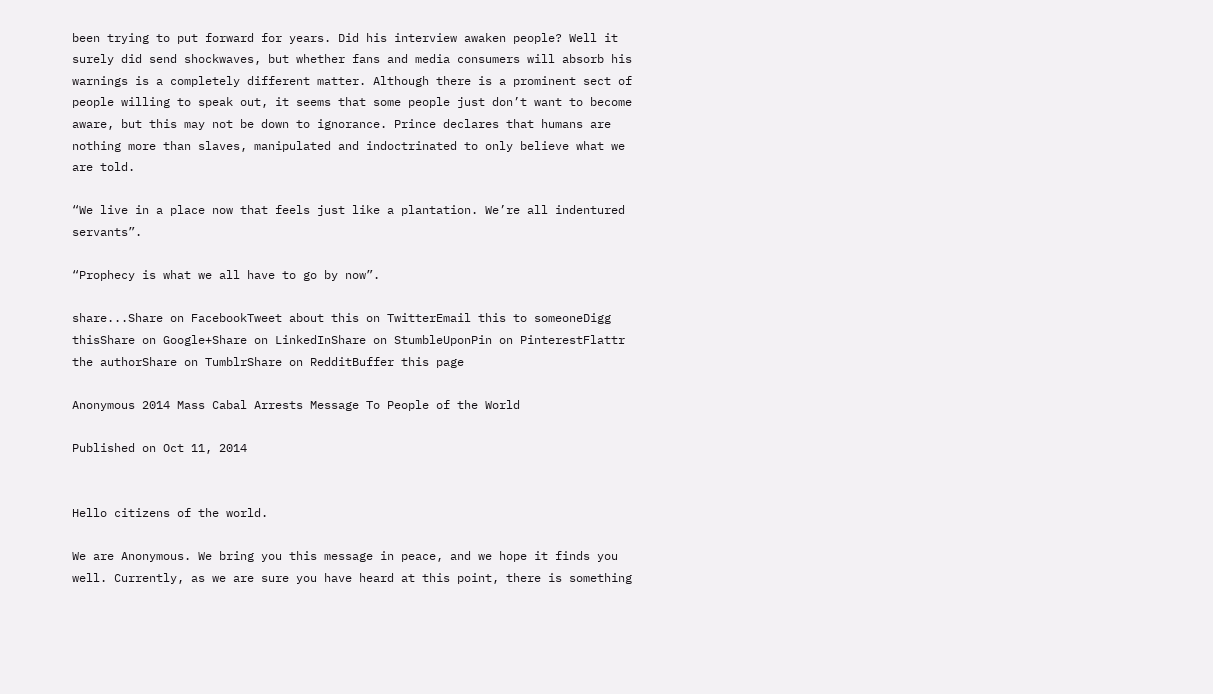been trying to put forward for years. Did his interview awaken people? Well it surely did send shockwaves, but whether fans and media consumers will absorb his warnings is a completely different matter. Although there is a prominent sect of people willing to speak out, it seems that some people just don’t want to become aware, but this may not be down to ignorance. Prince declares that humans are nothing more than slaves, manipulated and indoctrinated to only believe what we are told.

“We live in a place now that feels just like a plantation. We’re all indentured servants”.

“Prophecy is what we all have to go by now”.

share...Share on FacebookTweet about this on TwitterEmail this to someoneDigg thisShare on Google+Share on LinkedInShare on StumbleUponPin on PinterestFlattr the authorShare on TumblrShare on RedditBuffer this page

Anonymous 2014 Mass Cabal Arrests Message To People of the World

Published on Oct 11, 2014


Hello citizens of the world.

We are Anonymous. We bring you this message in peace, and we hope it finds you well. Currently, as we are sure you have heard at this point, there is something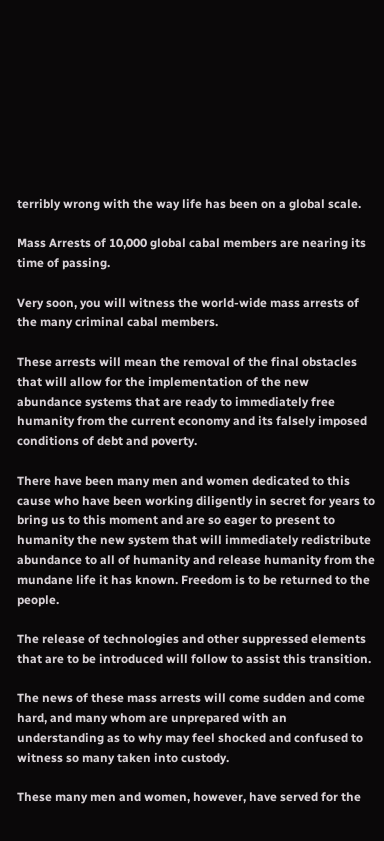terribly wrong with the way life has been on a global scale.

Mass Arrests of 10,000 global cabal members are nearing its time of passing.

Very soon, you will witness the world-wide mass arrests of the many criminal cabal members.

These arrests will mean the removal of the final obstacles that will allow for the implementation of the new abundance systems that are ready to immediately free humanity from the current economy and its falsely imposed conditions of debt and poverty.

There have been many men and women dedicated to this cause who have been working diligently in secret for years to bring us to this moment and are so eager to present to humanity the new system that will immediately redistribute abundance to all of humanity and release humanity from the mundane life it has known. Freedom is to be returned to the people.

The release of technologies and other suppressed elements that are to be introduced will follow to assist this transition.

The news of these mass arrests will come sudden and come hard, and many whom are unprepared with an understanding as to why may feel shocked and confused to witness so many taken into custody.

These many men and women, however, have served for the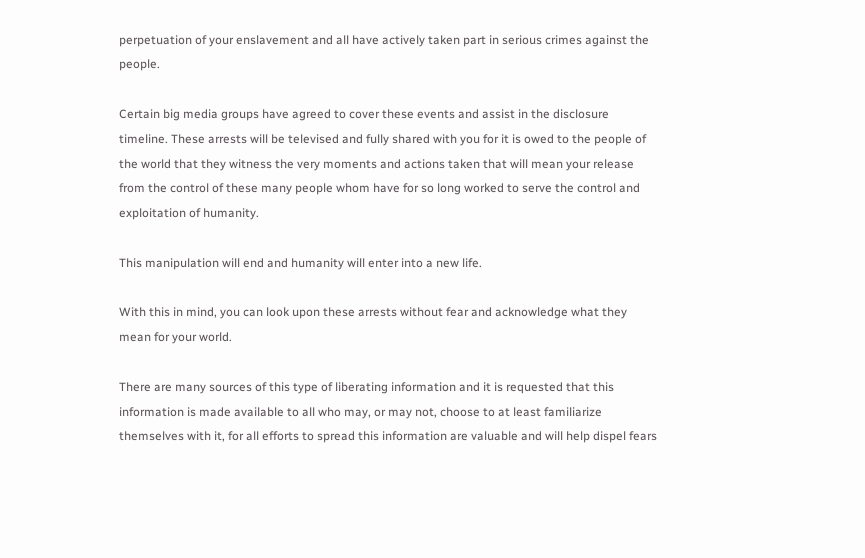perpetuation of your enslavement and all have actively taken part in serious crimes against the people.

Certain big media groups have agreed to cover these events and assist in the disclosure timeline. These arrests will be televised and fully shared with you for it is owed to the people of the world that they witness the very moments and actions taken that will mean your release from the control of these many people whom have for so long worked to serve the control and exploitation of humanity.

This manipulation will end and humanity will enter into a new life.

With this in mind, you can look upon these arrests without fear and acknowledge what they mean for your world.

There are many sources of this type of liberating information and it is requested that this information is made available to all who may, or may not, choose to at least familiarize themselves with it, for all efforts to spread this information are valuable and will help dispel fears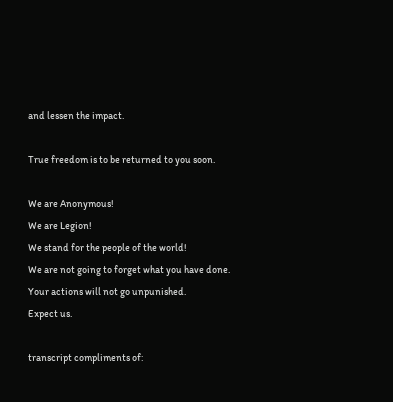and lessen the impact.

True freedom is to be returned to you soon.

We are Anonymous!
We are Legion!
We stand for the people of the world!
We are not going to forget what you have done.
Your actions will not go unpunished.
Expect us.

transcript compliments of: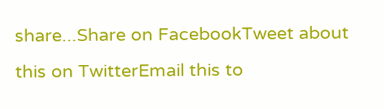share...Share on FacebookTweet about this on TwitterEmail this to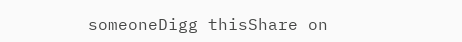someoneDigg thisShare on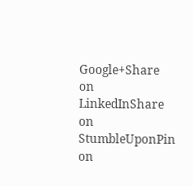Google+Share on LinkedInShare on StumbleUponPin on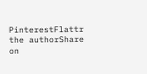PinterestFlattr the authorShare on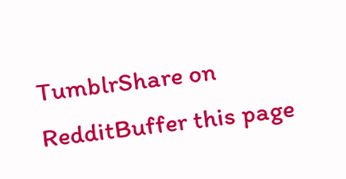TumblrShare on RedditBuffer this page